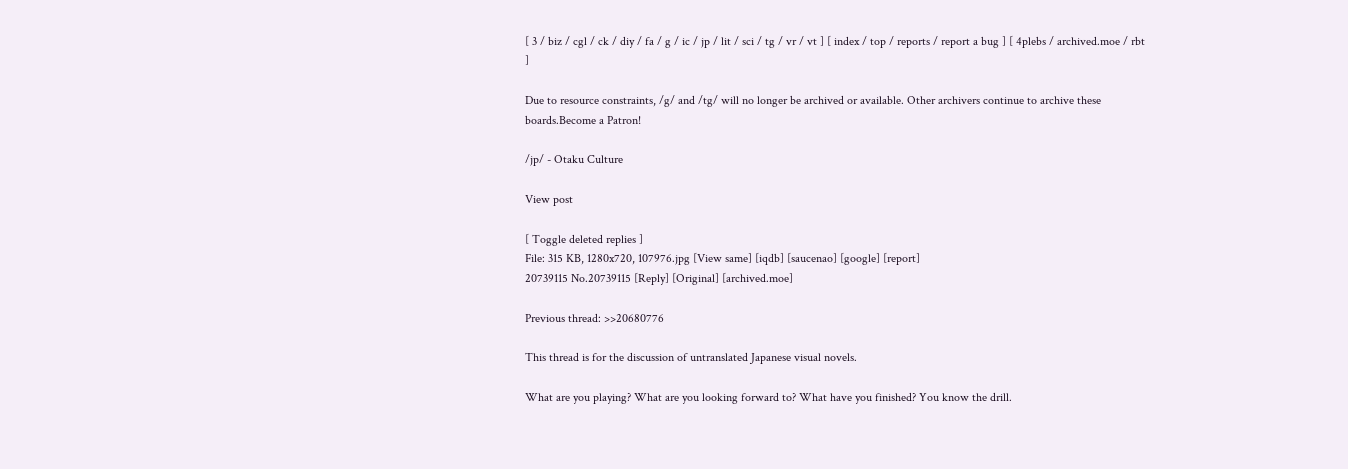[ 3 / biz / cgl / ck / diy / fa / g / ic / jp / lit / sci / tg / vr / vt ] [ index / top / reports / report a bug ] [ 4plebs / archived.moe / rbt ]

Due to resource constraints, /g/ and /tg/ will no longer be archived or available. Other archivers continue to archive these boards.Become a Patron!

/jp/ - Otaku Culture

View post

[ Toggle deleted replies ]
File: 315 KB, 1280x720, 107976.jpg [View same] [iqdb] [saucenao] [google] [report]
20739115 No.20739115 [Reply] [Original] [archived.moe]

Previous thread: >>20680776

This thread is for the discussion of untranslated Japanese visual novels.

What are you playing? What are you looking forward to? What have you finished? You know the drill.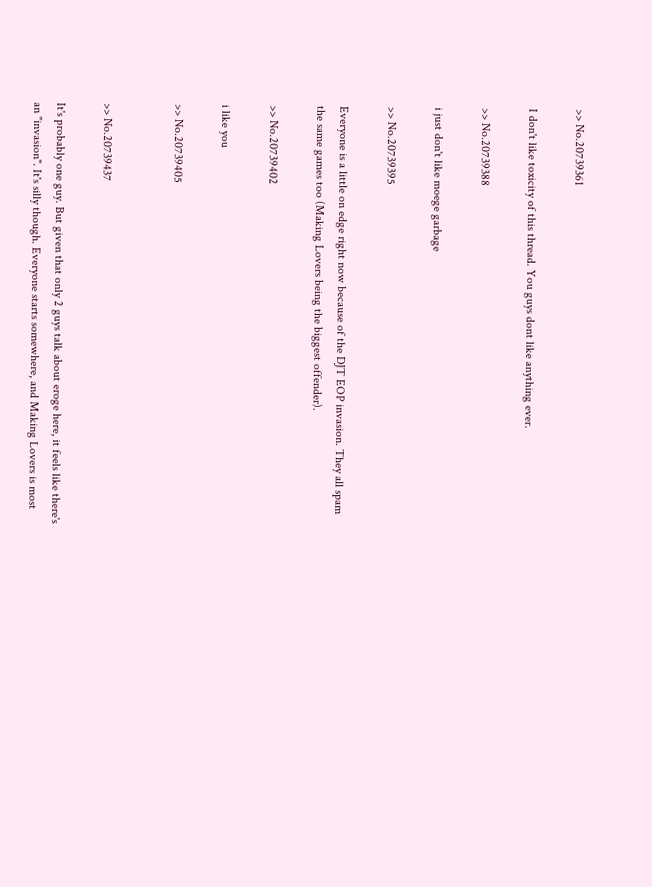>> No.20739361

I don't like toxicity of this thread. You guys dont like anything ever.

>> No.20739388

i just don't like moege garbage

>> No.20739395

Everyone is a little on edge right now because of the DJT EOP invasion. They all spam the same games too (Making Lovers being the biggest offender).

>> No.20739402

i like you

>> No.20739405


>> No.20739437

It's probably one guy. But given that only 2 guys talk about eroge here, it feels like there's an "invasion". It's silly though. Everyone starts somewhere, and Making Lovers is most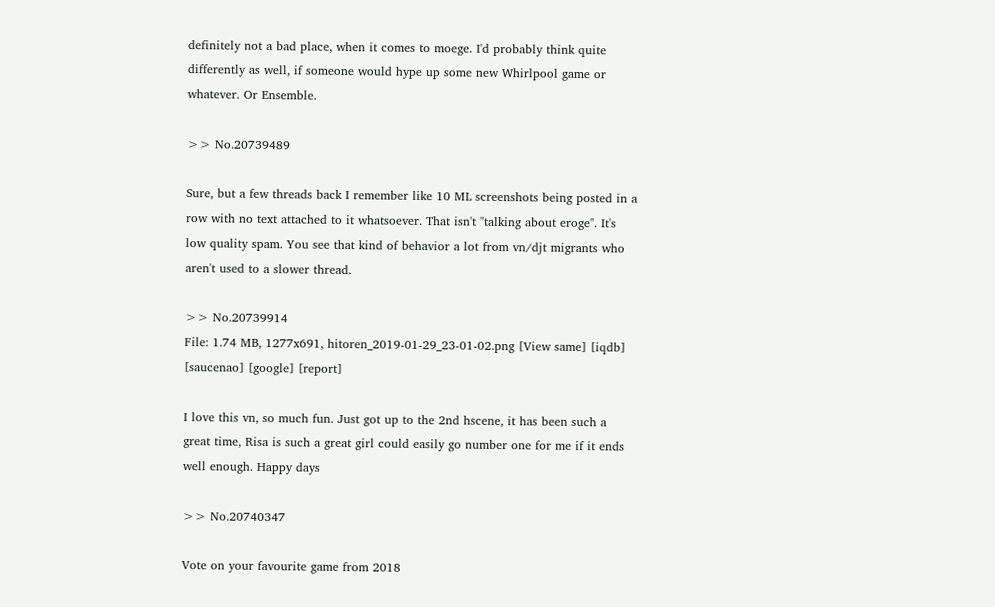definitely not a bad place, when it comes to moege. I'd probably think quite differently as well, if someone would hype up some new Whirlpool game or whatever. Or Ensemble.

>> No.20739489

Sure, but a few threads back I remember like 10 ML screenshots being posted in a row with no text attached to it whatsoever. That isn't "talking about eroge". It's low quality spam. You see that kind of behavior a lot from vn/djt migrants who aren't used to a slower thread.

>> No.20739914
File: 1.74 MB, 1277x691, hitoren_2019-01-29_23-01-02.png [View same] [iqdb] [saucenao] [google] [report]

I love this vn, so much fun. Just got up to the 2nd hscene, it has been such a great time, Risa is such a great girl could easily go number one for me if it ends well enough. Happy days

>> No.20740347

Vote on your favourite game from 2018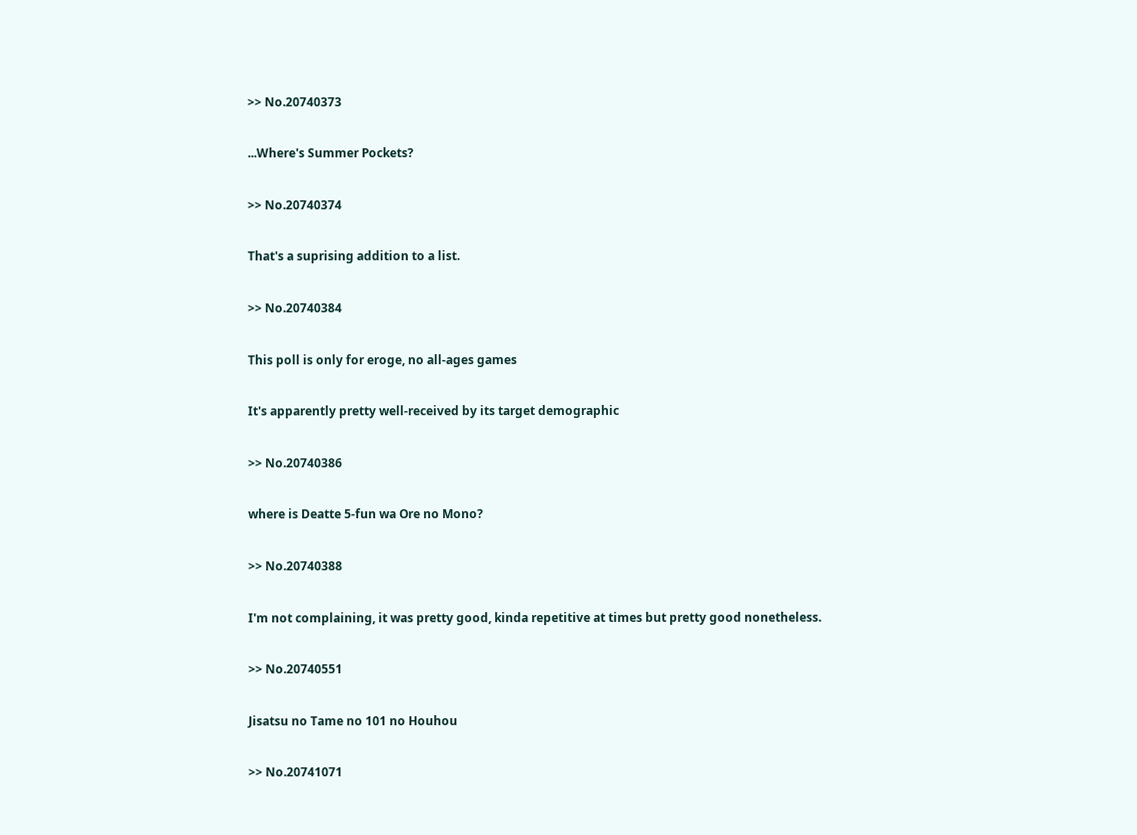>> No.20740373

...Where's Summer Pockets?

>> No.20740374

That's a suprising addition to a list.

>> No.20740384

This poll is only for eroge, no all-ages games

It's apparently pretty well-received by its target demographic

>> No.20740386

where is Deatte 5-fun wa Ore no Mono?

>> No.20740388

I'm not complaining, it was pretty good, kinda repetitive at times but pretty good nonetheless.

>> No.20740551

Jisatsu no Tame no 101 no Houhou

>> No.20741071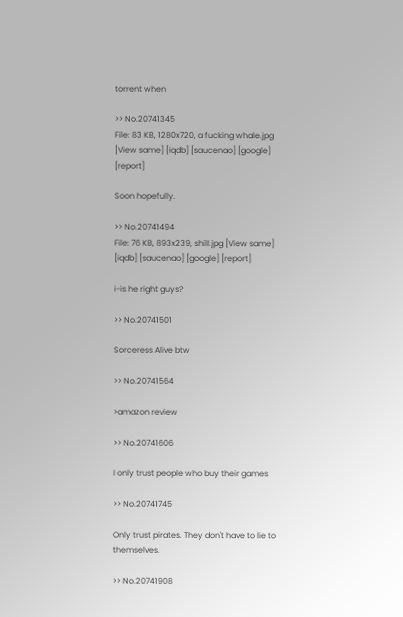torrent when

>> No.20741345
File: 83 KB, 1280x720, a fucking whale.jpg [View same] [iqdb] [saucenao] [google] [report]

Soon hopefully.

>> No.20741494
File: 76 KB, 893x239, shill.jpg [View same] [iqdb] [saucenao] [google] [report]

i-is he right guys?

>> No.20741501

Sorceress Alive btw

>> No.20741564

>amazon review

>> No.20741606

I only trust people who buy their games

>> No.20741745

Only trust pirates. They don't have to lie to themselves.

>> No.20741908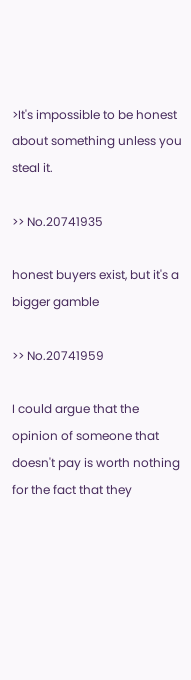>It's impossible to be honest about something unless you steal it.

>> No.20741935

honest buyers exist, but it's a bigger gamble

>> No.20741959

I could argue that the opinion of someone that doesn't pay is worth nothing for the fact that they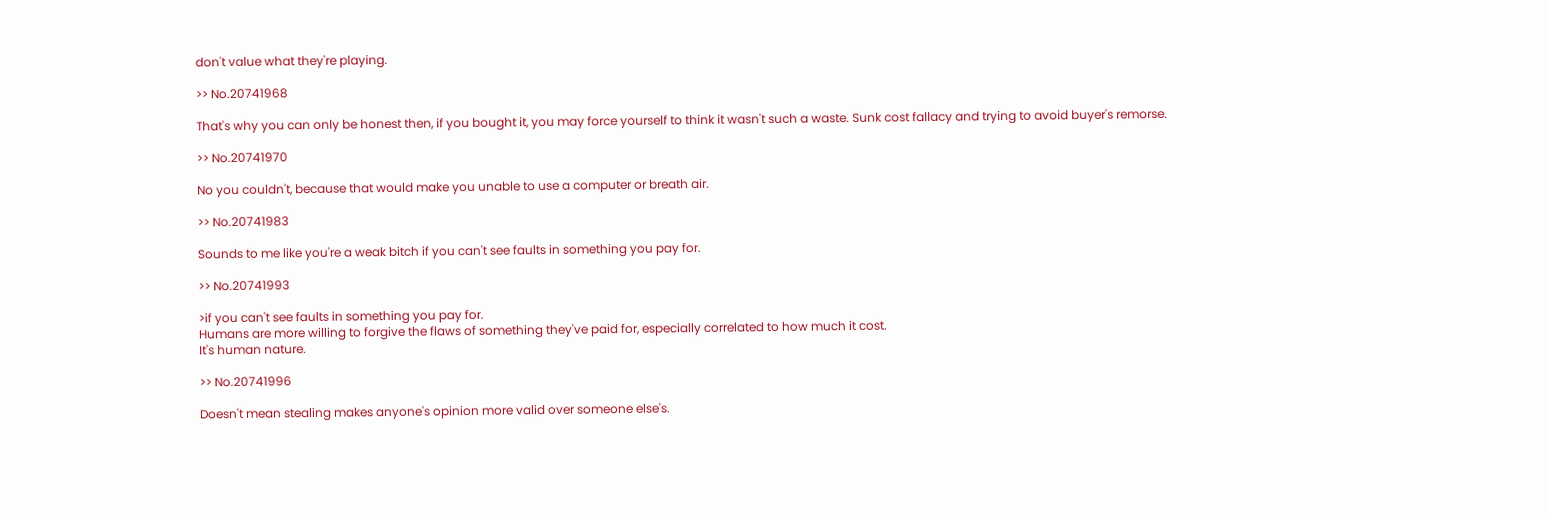don't value what they're playing.

>> No.20741968

That's why you can only be honest then, if you bought it, you may force yourself to think it wasn't such a waste. Sunk cost fallacy and trying to avoid buyer's remorse.

>> No.20741970

No you couldn't, because that would make you unable to use a computer or breath air.

>> No.20741983

Sounds to me like you're a weak bitch if you can't see faults in something you pay for.

>> No.20741993

>if you can't see faults in something you pay for.
Humans are more willing to forgive the flaws of something they've paid for, especially correlated to how much it cost.
It's human nature.

>> No.20741996

Doesn't mean stealing makes anyone's opinion more valid over someone else's.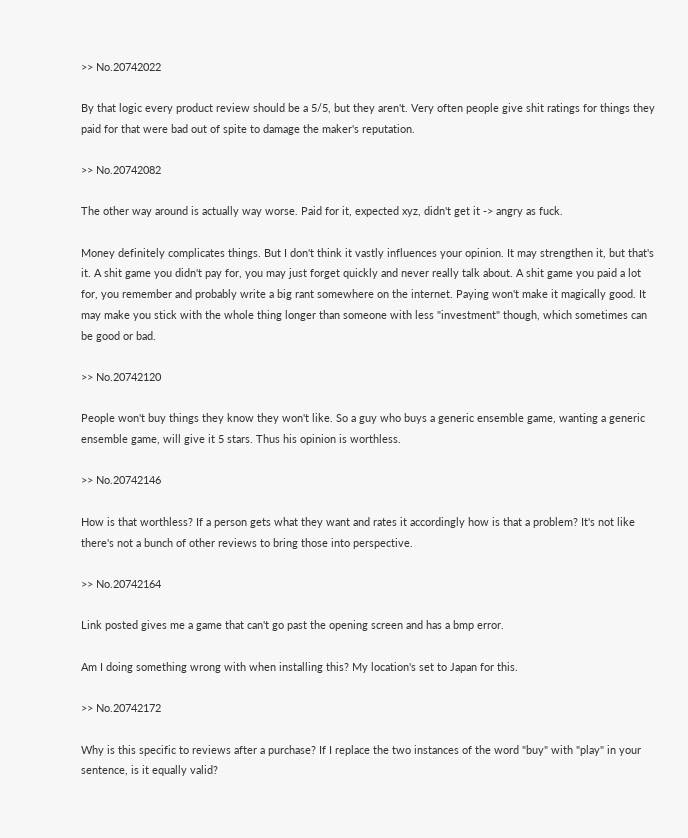>> No.20742022

By that logic every product review should be a 5/5, but they aren't. Very often people give shit ratings for things they paid for that were bad out of spite to damage the maker's reputation.

>> No.20742082

The other way around is actually way worse. Paid for it, expected xyz, didn't get it -> angry as fuck.

Money definitely complicates things. But I don't think it vastly influences your opinion. It may strengthen it, but that's it. A shit game you didn't pay for, you may just forget quickly and never really talk about. A shit game you paid a lot for, you remember and probably write a big rant somewhere on the internet. Paying won't make it magically good. It may make you stick with the whole thing longer than someone with less "investment" though, which sometimes can be good or bad.

>> No.20742120

People won't buy things they know they won't like. So a guy who buys a generic ensemble game, wanting a generic ensemble game, will give it 5 stars. Thus his opinion is worthless.

>> No.20742146

How is that worthless? If a person gets what they want and rates it accordingly how is that a problem? It's not like there's not a bunch of other reviews to bring those into perspective.

>> No.20742164

Link posted gives me a game that can't go past the opening screen and has a bmp error.

Am I doing something wrong with when installing this? My location's set to Japan for this.

>> No.20742172

Why is this specific to reviews after a purchase? If I replace the two instances of the word "buy" with "play" in your sentence, is it equally valid?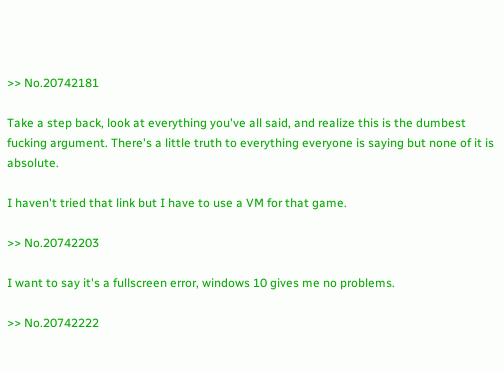>> No.20742181

Take a step back, look at everything you've all said, and realize this is the dumbest fucking argument. There's a little truth to everything everyone is saying but none of it is absolute.

I haven't tried that link but I have to use a VM for that game.

>> No.20742203

I want to say it's a fullscreen error, windows 10 gives me no problems.

>> No.20742222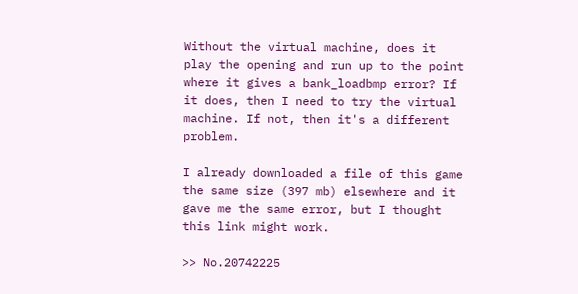Without the virtual machine, does it play the opening and run up to the point where it gives a bank_loadbmp error? If it does, then I need to try the virtual machine. If not, then it's a different problem.

I already downloaded a file of this game the same size (397 mb) elsewhere and it gave me the same error, but I thought this link might work.

>> No.20742225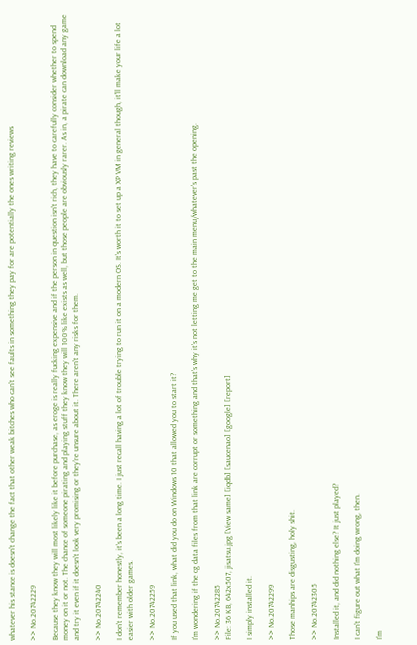whatever his stance is doesn't change the fact that other weak bitches who can't see faults in something they pay for are potentially the ones writing reviews

>> No.20742229

Because they know they will most likely like it before purchase, as eroge is really fucking expensive and if the person in question isn't rich, they have to carefully consider whether to spend money on it or not. The chance of someone pirating and playing stuff they know they will 100% like exists as well, but those people are obviously rarer. As in, a pirate can download any game and try it even if it doesn't look very promising or they're unsure about it. There aren't any risks for them.

>> No.20742240

I don't remember honestly, it's been a long time. I just recall having a lot of trouble trying to run it on a modern OS. It's worth it to set up a XP VM in general though, it'll make your life a lot easier with older games.

>> No.20742259

If you used that link, what did you do on Windows 10 that allowed you to start it?

I'm wondering if the cg data files from that link are corrupt or something and that's why it's not letting me get to the main menu/whatever's past the opening.

>> No.20742285
File: 36 KB, 642x507, jisatsu.jpg [View same] [iqdb] [saucenao] [google] [report]

I simply installed it.

>> No.20742299

Those manhips are disgusting, holy shit.

>> No.20742305

Installed it, and did nothing else? It just played?

I can't figure out what I'm doing wrong, then.

I'm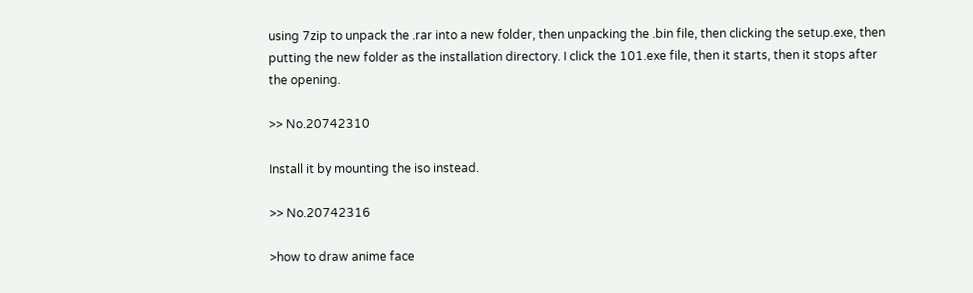using 7zip to unpack the .rar into a new folder, then unpacking the .bin file, then clicking the setup.exe, then putting the new folder as the installation directory. I click the 101.exe file, then it starts, then it stops after the opening.

>> No.20742310

Install it by mounting the iso instead.

>> No.20742316

>how to draw anime face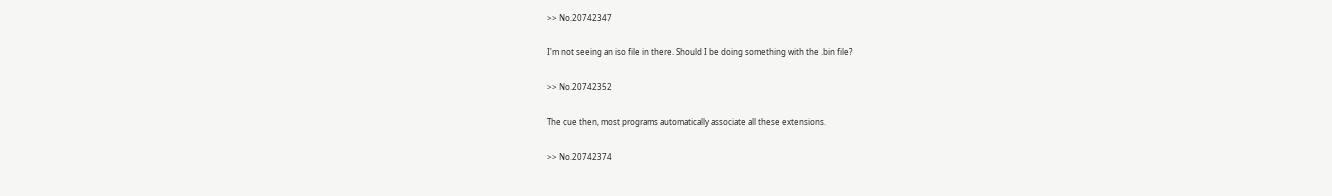>> No.20742347

I'm not seeing an iso file in there. Should I be doing something with the .bin file?

>> No.20742352

The cue then, most programs automatically associate all these extensions.

>> No.20742374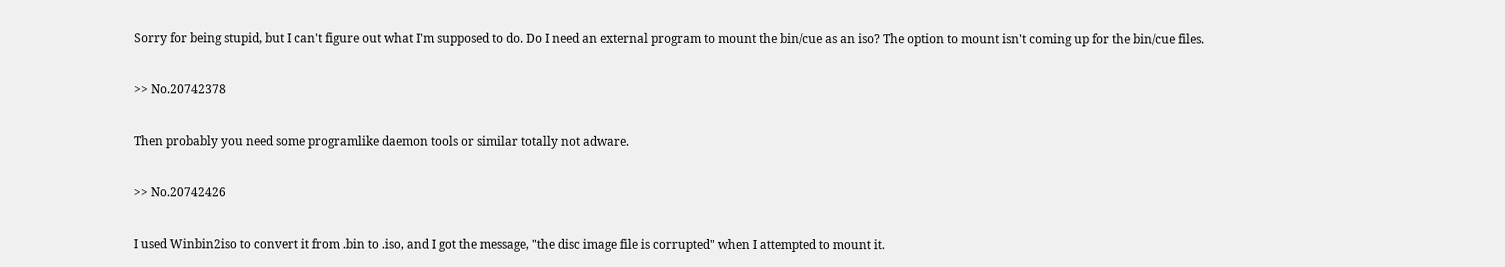Sorry for being stupid, but I can't figure out what I'm supposed to do. Do I need an external program to mount the bin/cue as an iso? The option to mount isn't coming up for the bin/cue files.

>> No.20742378

Then probably you need some programlike daemon tools or similar totally not adware.

>> No.20742426

I used Winbin2iso to convert it from .bin to .iso, and I got the message, "the disc image file is corrupted" when I attempted to mount it.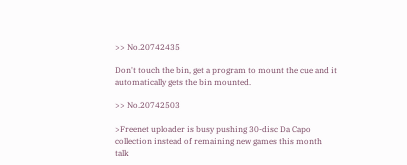>> No.20742435

Don't touch the bin, get a program to mount the cue and it automatically gets the bin mounted.

>> No.20742503

>Freenet uploader is busy pushing 30-disc Da Capo collection instead of remaining new games this month
talk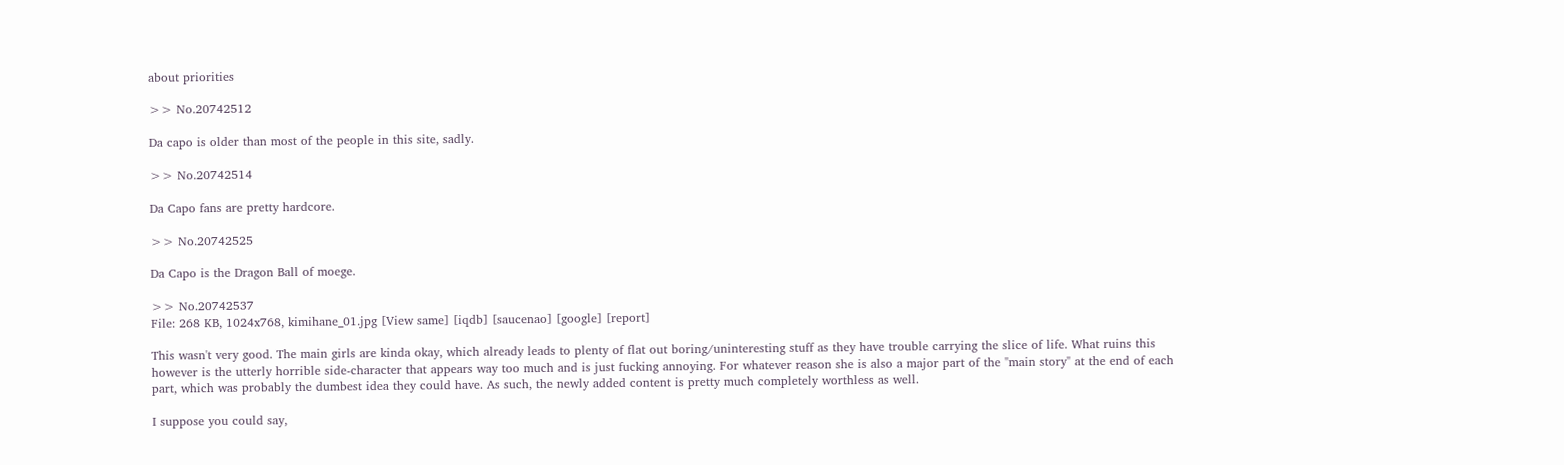about priorities

>> No.20742512

Da capo is older than most of the people in this site, sadly.

>> No.20742514

Da Capo fans are pretty hardcore.

>> No.20742525

Da Capo is the Dragon Ball of moege.

>> No.20742537
File: 268 KB, 1024x768, kimihane_01.jpg [View same] [iqdb] [saucenao] [google] [report]

This wasn't very good. The main girls are kinda okay, which already leads to plenty of flat out boring/uninteresting stuff as they have trouble carrying the slice of life. What ruins this however is the utterly horrible side-character that appears way too much and is just fucking annoying. For whatever reason she is also a major part of the "main story" at the end of each part, which was probably the dumbest idea they could have. As such, the newly added content is pretty much completely worthless as well.

I suppose you could say,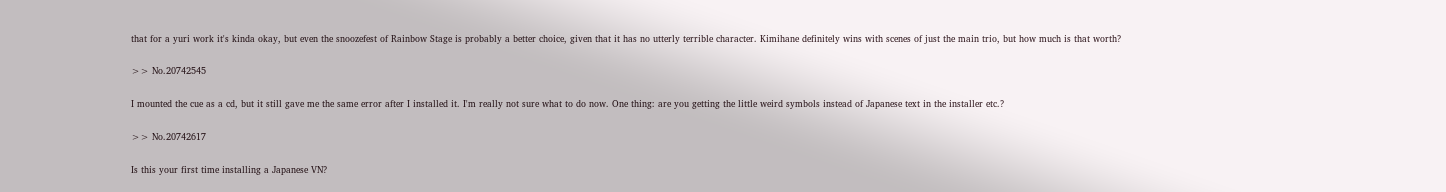that for a yuri work it's kinda okay, but even the snoozefest of Rainbow Stage is probably a better choice, given that it has no utterly terrible character. Kimihane definitely wins with scenes of just the main trio, but how much is that worth?

>> No.20742545

I mounted the cue as a cd, but it still gave me the same error after I installed it. I'm really not sure what to do now. One thing: are you getting the little weird symbols instead of Japanese text in the installer etc.?

>> No.20742617

Is this your first time installing a Japanese VN?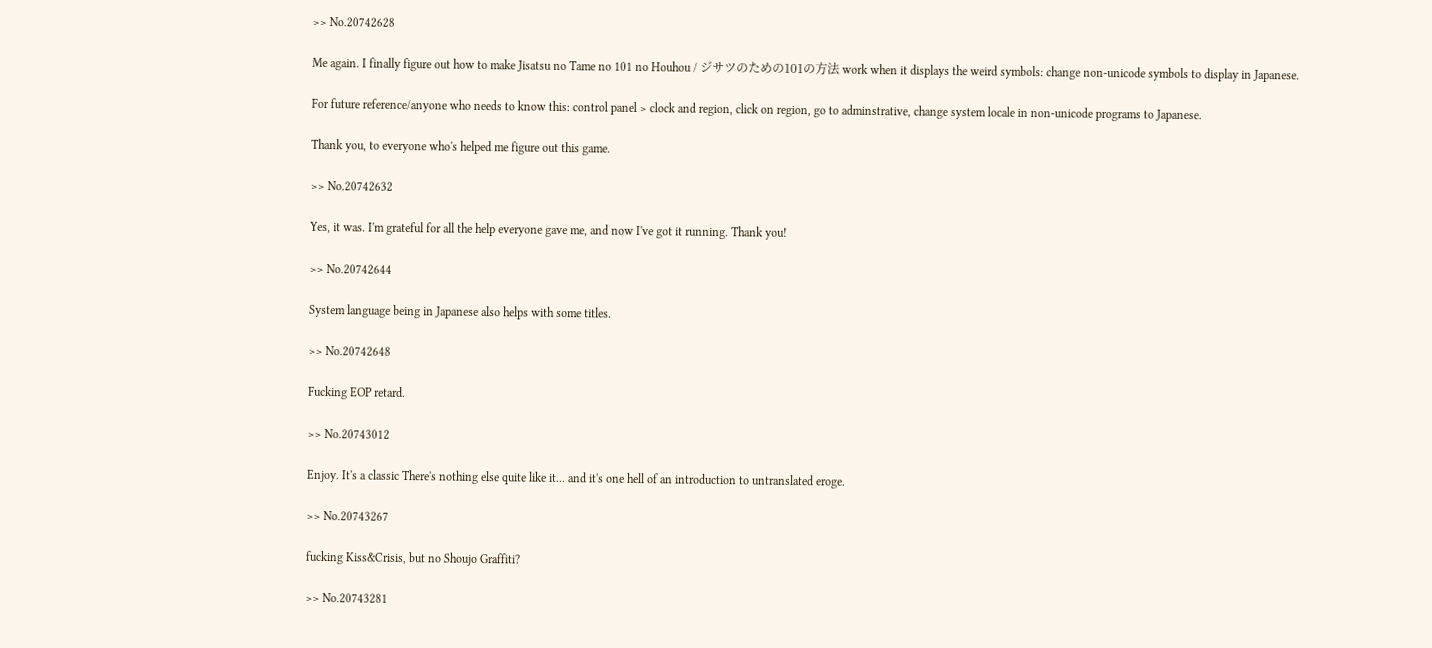>> No.20742628

Me again. I finally figure out how to make Jisatsu no Tame no 101 no Houhou / ジサツのための101の方法 work when it displays the weird symbols: change non-unicode symbols to display in Japanese.

For future reference/anyone who needs to know this: control panel > clock and region, click on region, go to adminstrative, change system locale in non-unicode programs to Japanese.

Thank you, to everyone who's helped me figure out this game.

>> No.20742632

Yes, it was. I'm grateful for all the help everyone gave me, and now I've got it running. Thank you!

>> No.20742644

System language being in Japanese also helps with some titles.

>> No.20742648

Fucking EOP retard.

>> No.20743012

Enjoy. It's a classic There's nothing else quite like it... and it's one hell of an introduction to untranslated eroge.

>> No.20743267

fucking Kiss&Crisis, but no Shoujo Graffiti?

>> No.20743281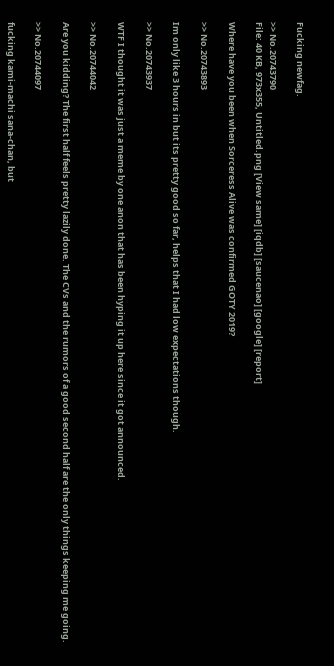Fucking newfag.

>> No.20743790
File: 40 KB, 973x355, Untitled.png [View same] [iqdb] [saucenao] [google] [report]

Where have you been when Sorceress Alive was confirmed GOTY 2019?

>> No.20743893

Im only like 3 hours in but its pretty good so far, helps that I had low expectations though.

>> No.20743937

WTF I thought it was just a meme by one anon that has been hyping it up here since it got announced.

>> No.20744042

Are you kidding? The first half feels pretty lazily done. The CVs and the rumors of a good second half are the only things keeping me going.

>> No.20744097

fucking kami-machi sana-chan, but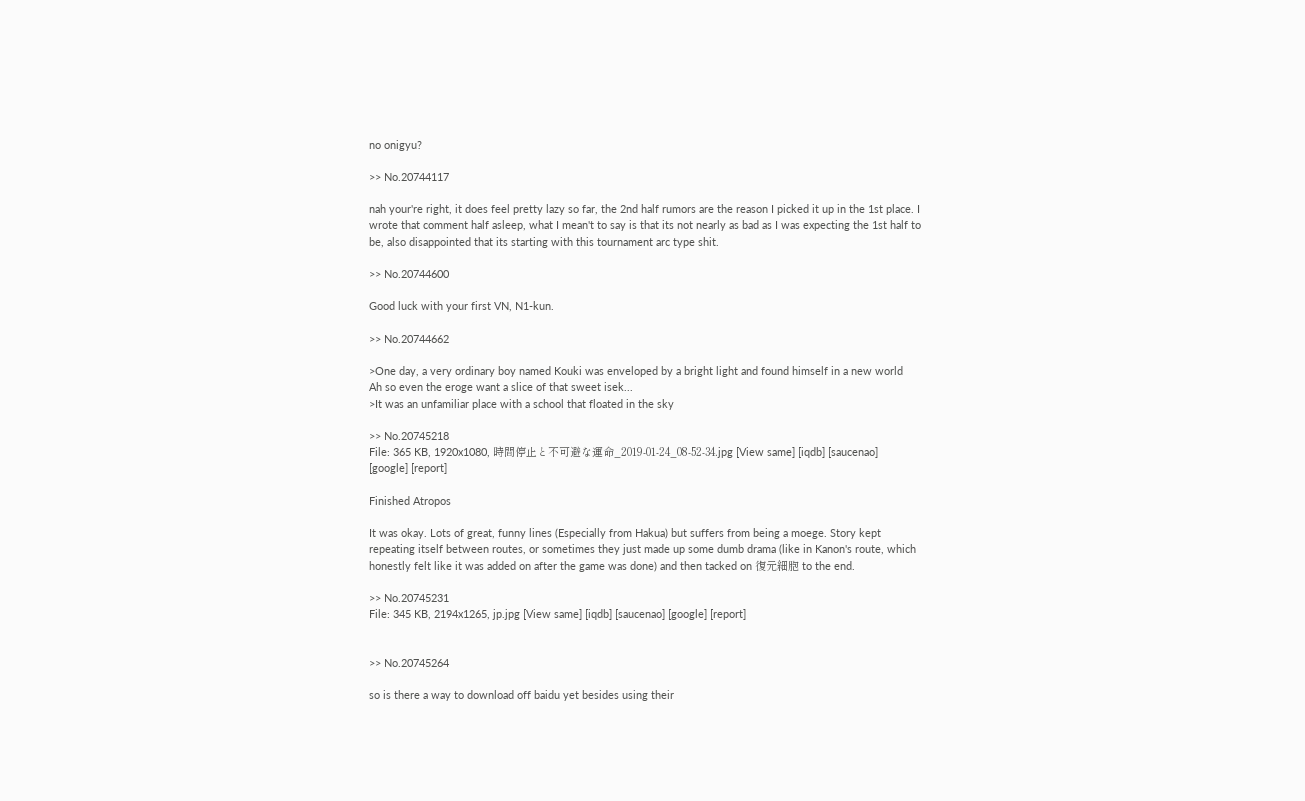no onigyu?

>> No.20744117

nah your're right, it does feel pretty lazy so far, the 2nd half rumors are the reason I picked it up in the 1st place. I wrote that comment half asleep, what I mean't to say is that its not nearly as bad as I was expecting the 1st half to be, also disappointed that its starting with this tournament arc type shit.

>> No.20744600

Good luck with your first VN, N1-kun.

>> No.20744662

>One day, a very ordinary boy named Kouki was enveloped by a bright light and found himself in a new world
Ah so even the eroge want a slice of that sweet isek...
>It was an unfamiliar place with a school that floated in the sky

>> No.20745218
File: 365 KB, 1920x1080, 時間停止と不可避な運命_2019-01-24_08-52-34.jpg [View same] [iqdb] [saucenao] [google] [report]

Finished Atropos

It was okay. Lots of great, funny lines (Especially from Hakua) but suffers from being a moege. Story kept repeating itself between routes, or sometimes they just made up some dumb drama (like in Kanon's route, which honestly felt like it was added on after the game was done) and then tacked on 復元細胞 to the end.

>> No.20745231
File: 345 KB, 2194x1265, jp.jpg [View same] [iqdb] [saucenao] [google] [report]


>> No.20745264

so is there a way to download off baidu yet besides using their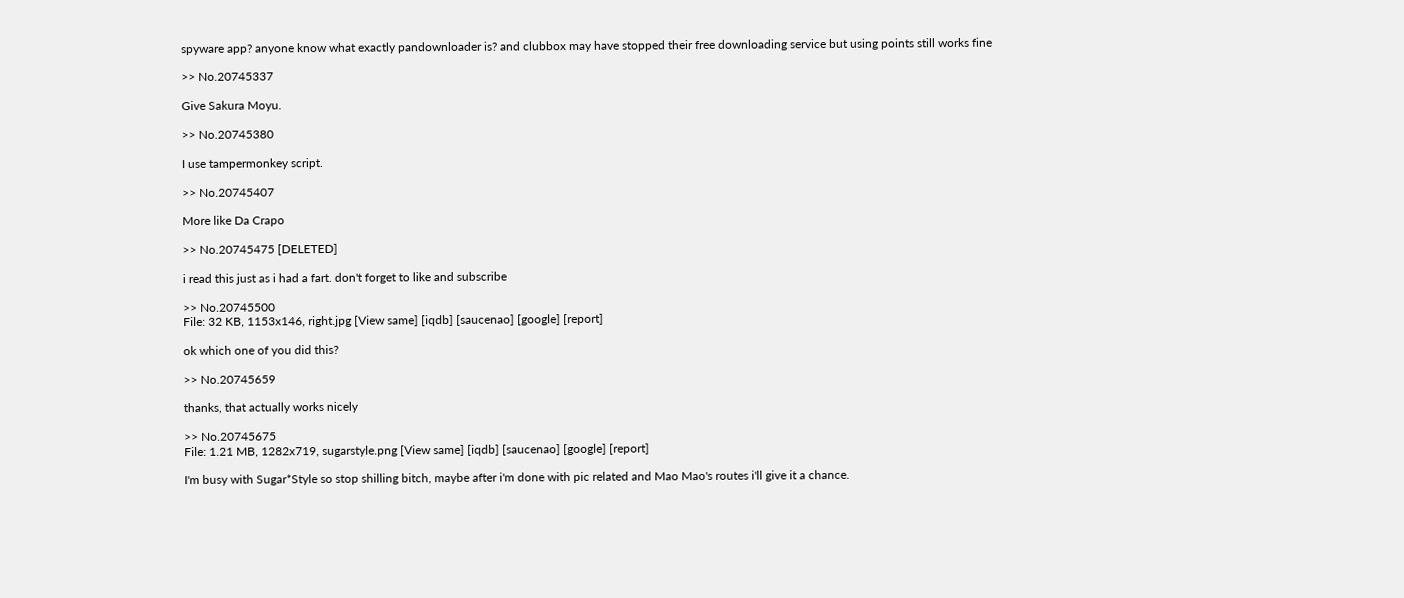spyware app? anyone know what exactly pandownloader is? and clubbox may have stopped their free downloading service but using points still works fine

>> No.20745337

Give Sakura Moyu.

>> No.20745380

I use tampermonkey script.

>> No.20745407

More like Da Crapo

>> No.20745475 [DELETED]

i read this just as i had a fart. don't forget to like and subscribe

>> No.20745500
File: 32 KB, 1153x146, right.jpg [View same] [iqdb] [saucenao] [google] [report]

ok which one of you did this?

>> No.20745659

thanks, that actually works nicely

>> No.20745675
File: 1.21 MB, 1282x719, sugarstyle.png [View same] [iqdb] [saucenao] [google] [report]

I'm busy with Sugar*Style so stop shilling bitch, maybe after i'm done with pic related and Mao Mao's routes i'll give it a chance.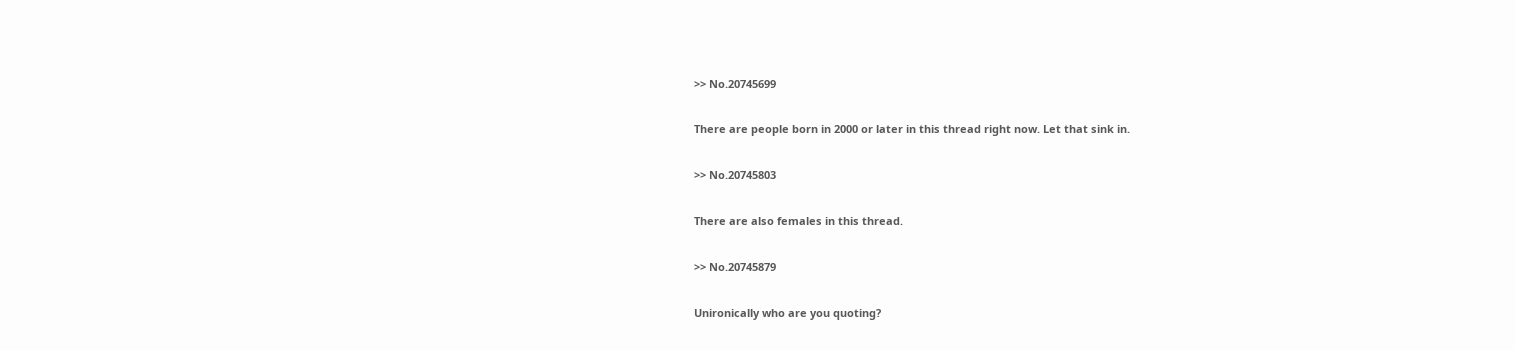>> No.20745699

There are people born in 2000 or later in this thread right now. Let that sink in.

>> No.20745803

There are also females in this thread.

>> No.20745879

Unironically who are you quoting?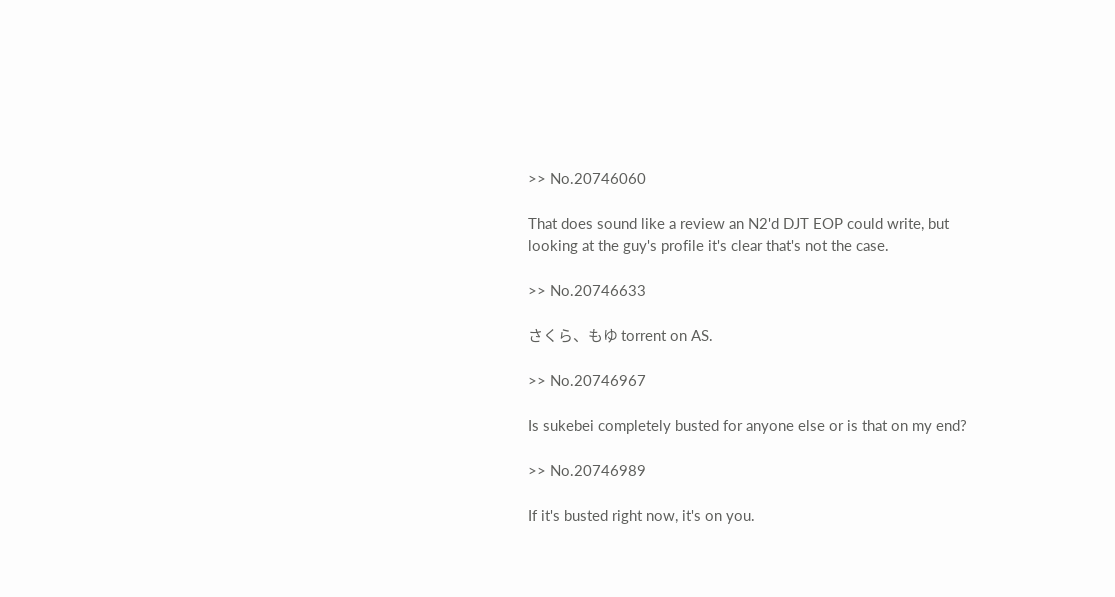>> No.20746060

That does sound like a review an N2'd DJT EOP could write, but looking at the guy's profile it's clear that's not the case.

>> No.20746633

さくら、もゆ torrent on AS.

>> No.20746967

Is sukebei completely busted for anyone else or is that on my end?

>> No.20746989

If it's busted right now, it's on you.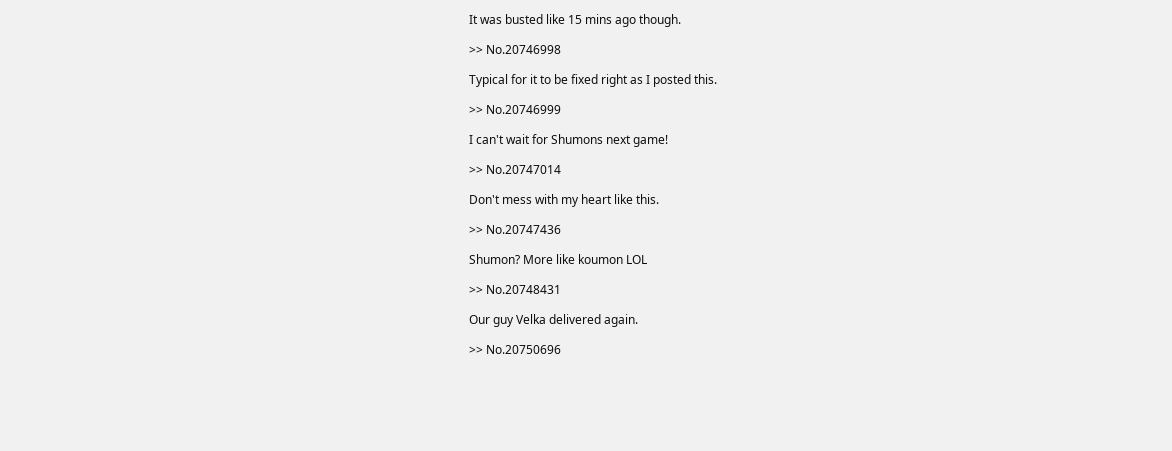It was busted like 15 mins ago though.

>> No.20746998

Typical for it to be fixed right as I posted this.

>> No.20746999

I can't wait for Shumons next game!

>> No.20747014

Don't mess with my heart like this.

>> No.20747436

Shumon? More like koumon LOL

>> No.20748431

Our guy Velka delivered again.

>> No.20750696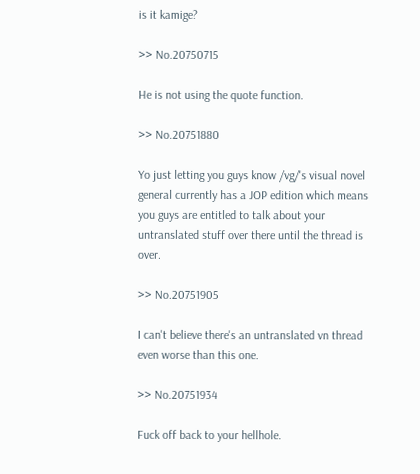is it kamige?

>> No.20750715

He is not using the quote function.

>> No.20751880

Yo just letting you guys know /vg/'s visual novel general currently has a JOP edition which means you guys are entitled to talk about your untranslated stuff over there until the thread is over.

>> No.20751905

I can't believe there's an untranslated vn thread even worse than this one.

>> No.20751934

Fuck off back to your hellhole.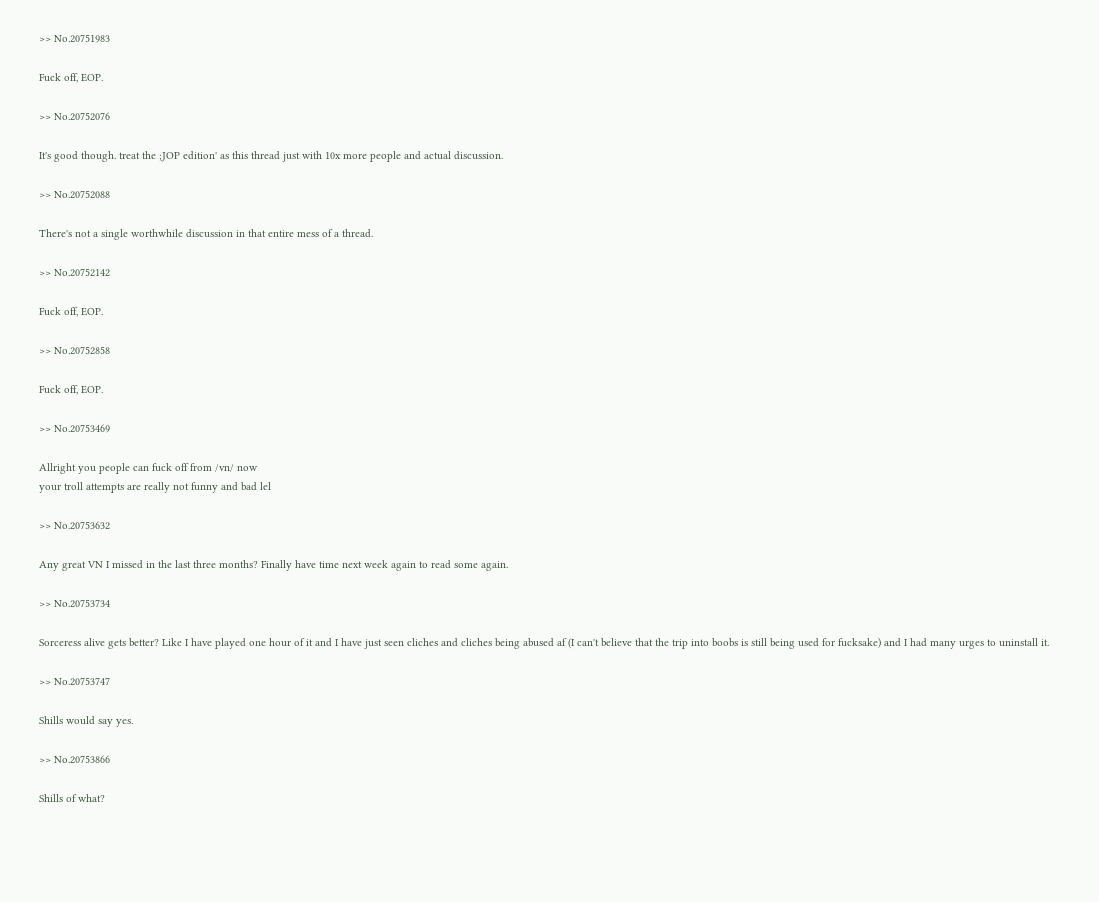>> No.20751983

Fuck off, EOP.

>> No.20752076

It's good though. treat the ;JOP edition' as this thread just with 10x more people and actual discussion.

>> No.20752088

There's not a single worthwhile discussion in that entire mess of a thread.

>> No.20752142

Fuck off, EOP.

>> No.20752858

Fuck off, EOP.

>> No.20753469

Allright you people can fuck off from /vn/ now
your troll attempts are really not funny and bad lel

>> No.20753632

Any great VN I missed in the last three months? Finally have time next week again to read some again.

>> No.20753734

Sorceress alive gets better? Like I have played one hour of it and I have just seen cliches and cliches being abused af (I can't believe that the trip into boobs is still being used for fucksake) and I had many urges to uninstall it.

>> No.20753747

Shills would say yes.

>> No.20753866

Shills of what?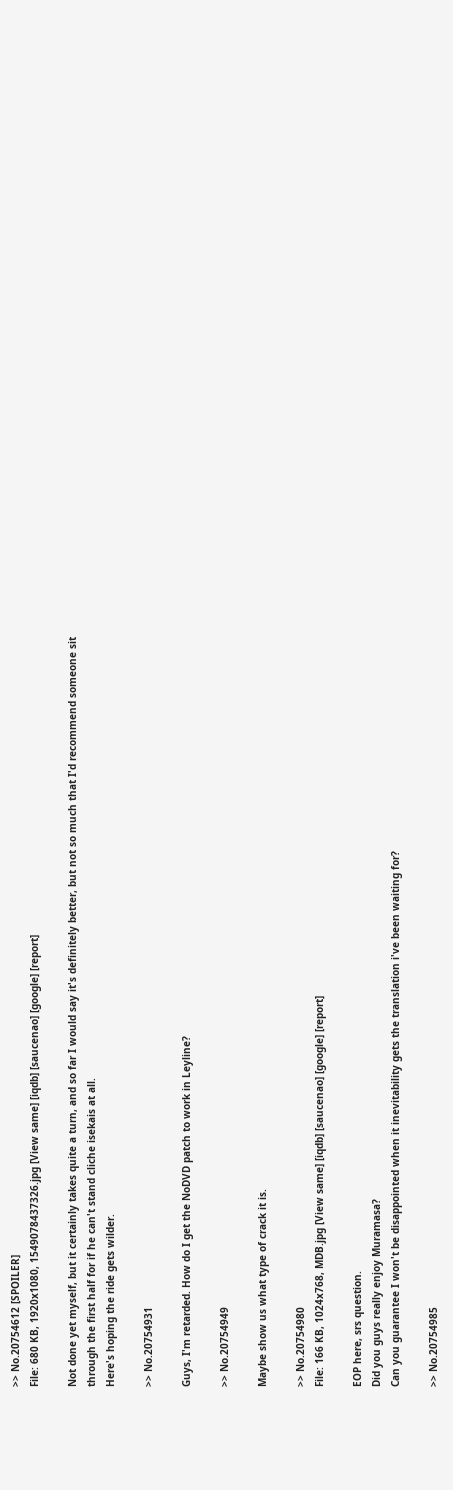>> No.20754612 [SPOILER]
File: 680 KB, 1920x1080, 1549078437326.jpg [View same] [iqdb] [saucenao] [google] [report]

Not done yet myself, but it certainly takes quite a turn, and so far I would say it's definitely better, but not so much that I'd recommend someone sit through the first half for if he can't stand cliche isekais at all.
Here's hoping the ride gets wilder.

>> No.20754931

Guys, I'm retarded. How do I get the NoDVD patch to work in Leyline?

>> No.20754949

Maybe show us what type of crack it is.

>> No.20754980
File: 166 KB, 1024x768, MDB.jpg [View same] [iqdb] [saucenao] [google] [report]

EOP here, srs question.
Did you guys really enjoy Muramasa?
Can you guarantee I won't be disappointed when it inevitability gets the translation i've been waiting for?

>> No.20754985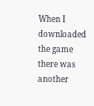When I downloaded the game there was another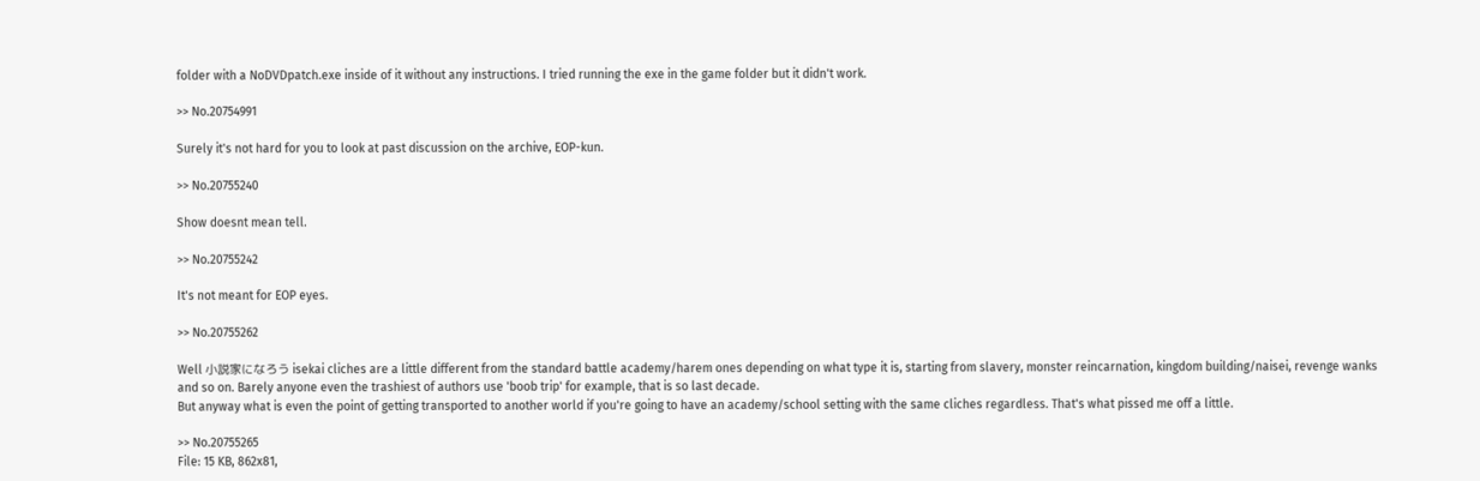folder with a NoDVDpatch.exe inside of it without any instructions. I tried running the exe in the game folder but it didn't work.

>> No.20754991

Surely it's not hard for you to look at past discussion on the archive, EOP-kun.

>> No.20755240

Show doesnt mean tell.

>> No.20755242

It's not meant for EOP eyes.

>> No.20755262

Well 小説家になろう isekai cliches are a little different from the standard battle academy/harem ones depending on what type it is, starting from slavery, monster reincarnation, kingdom building/naisei, revenge wanks and so on. Barely anyone even the trashiest of authors use 'boob trip' for example, that is so last decade.
But anyway what is even the point of getting transported to another world if you're going to have an academy/school setting with the same cliches regardless. That's what pissed me off a little.

>> No.20755265
File: 15 KB, 862x81,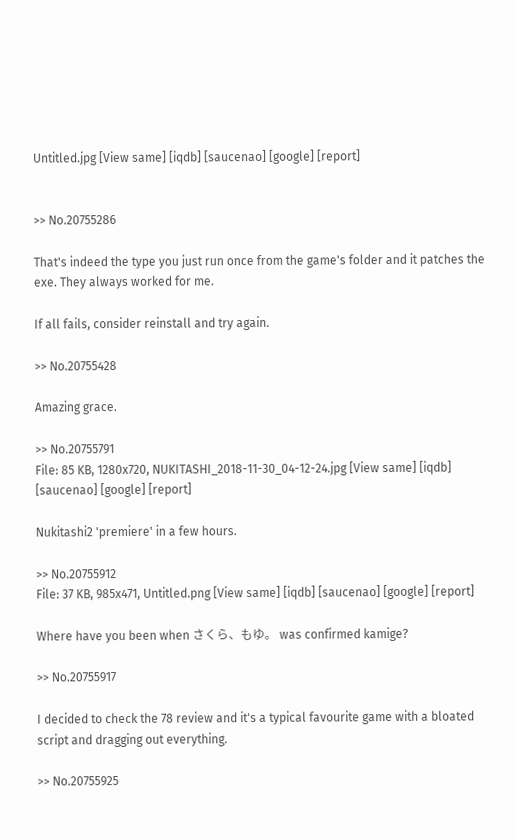Untitled.jpg [View same] [iqdb] [saucenao] [google] [report]


>> No.20755286

That's indeed the type you just run once from the game's folder and it patches the exe. They always worked for me.

If all fails, consider reinstall and try again.

>> No.20755428

Amazing grace.

>> No.20755791
File: 85 KB, 1280x720, NUKITASHI_2018-11-30_04-12-24.jpg [View same] [iqdb] [saucenao] [google] [report]

Nukitashi2 'premiere' in a few hours.

>> No.20755912
File: 37 KB, 985x471, Untitled.png [View same] [iqdb] [saucenao] [google] [report]

Where have you been when さくら、もゆ。 was confirmed kamige?

>> No.20755917

I decided to check the 78 review and it's a typical favourite game with a bloated script and dragging out everything.

>> No.20755925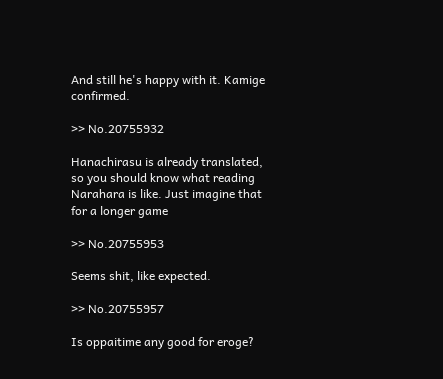And still he's happy with it. Kamige confirmed.

>> No.20755932

Hanachirasu is already translated, so you should know what reading Narahara is like. Just imagine that for a longer game

>> No.20755953

Seems shit, like expected.

>> No.20755957

Is oppaitime any good for eroge?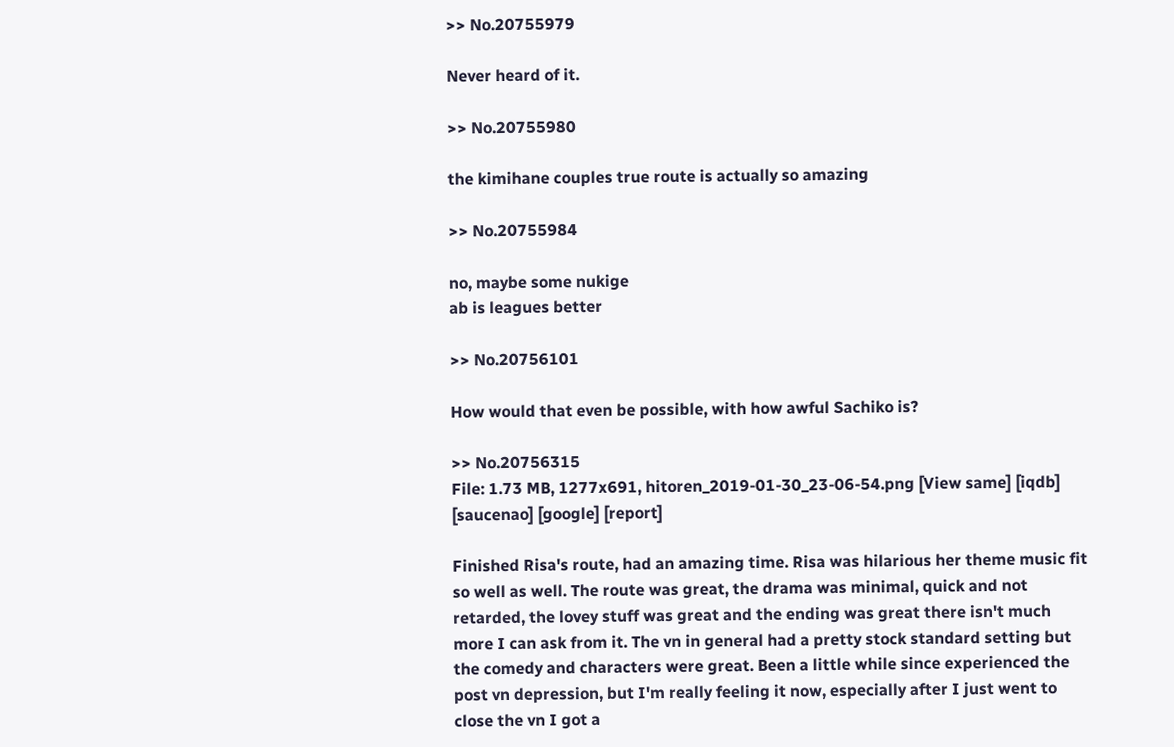>> No.20755979

Never heard of it.

>> No.20755980

the kimihane couples true route is actually so amazing

>> No.20755984

no, maybe some nukige
ab is leagues better

>> No.20756101

How would that even be possible, with how awful Sachiko is?

>> No.20756315
File: 1.73 MB, 1277x691, hitoren_2019-01-30_23-06-54.png [View same] [iqdb] [saucenao] [google] [report]

Finished Risa's route, had an amazing time. Risa was hilarious her theme music fit so well as well. The route was great, the drama was minimal, quick and not retarded, the lovey stuff was great and the ending was great there isn't much more I can ask from it. The vn in general had a pretty stock standard setting but the comedy and characters were great. Been a little while since experienced the post vn depression, but I'm really feeling it now, especially after I just went to close the vn I got a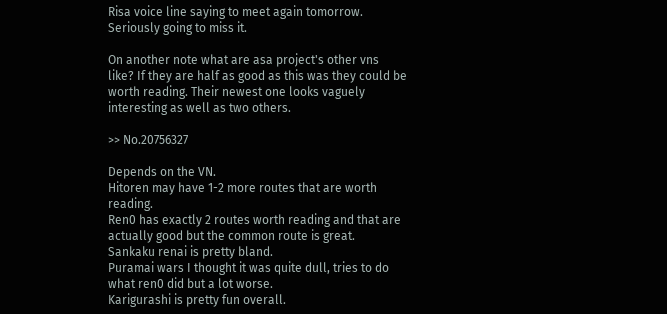Risa voice line saying to meet again tomorrow. Seriously going to miss it.

On another note what are asa project's other vns like? If they are half as good as this was they could be worth reading. Their newest one looks vaguely interesting as well as two others.

>> No.20756327

Depends on the VN.
Hitoren may have 1-2 more routes that are worth reading.
Ren0 has exactly 2 routes worth reading and that are actually good but the common route is great.
Sankaku renai is pretty bland.
Puramai wars I thought it was quite dull, tries to do what ren0 did but a lot worse.
Karigurashi is pretty fun overall.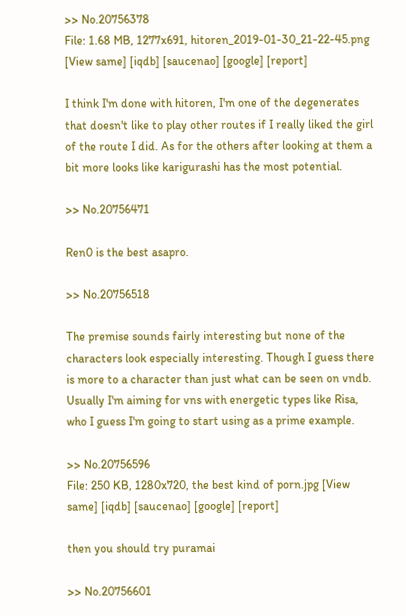>> No.20756378
File: 1.68 MB, 1277x691, hitoren_2019-01-30_21-22-45.png [View same] [iqdb] [saucenao] [google] [report]

I think I'm done with hitoren, I'm one of the degenerates that doesn't like to play other routes if I really liked the girl of the route I did. As for the others after looking at them a bit more looks like karigurashi has the most potential.

>> No.20756471

Ren0 is the best asapro.

>> No.20756518

The premise sounds fairly interesting but none of the characters look especially interesting. Though I guess there is more to a character than just what can be seen on vndb. Usually I'm aiming for vns with energetic types like Risa, who I guess I'm going to start using as a prime example.

>> No.20756596
File: 250 KB, 1280x720, the best kind of porn.jpg [View same] [iqdb] [saucenao] [google] [report]

then you should try puramai

>> No.20756601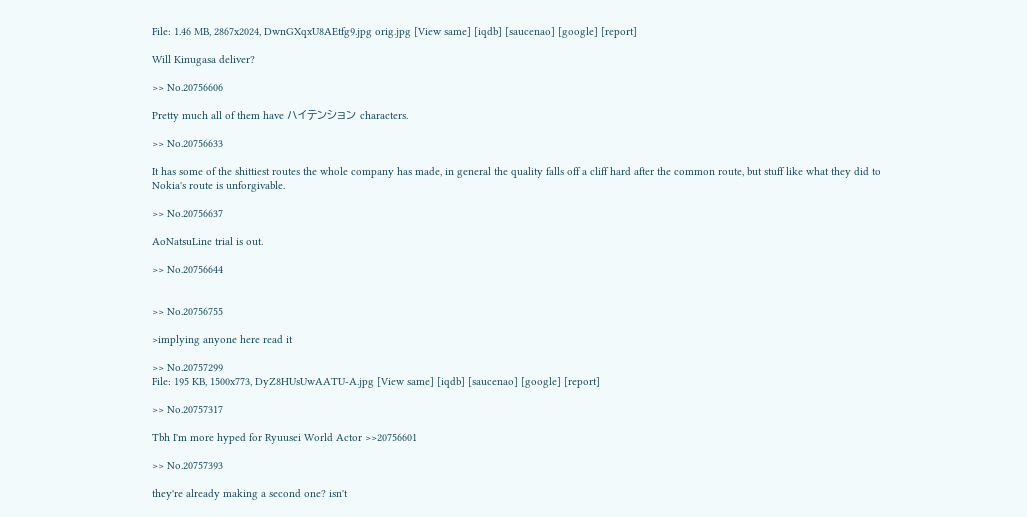File: 1.46 MB, 2867x2024, DwnGXqxU8AEtfg9.jpg orig.jpg [View same] [iqdb] [saucenao] [google] [report]

Will Kinugasa deliver?

>> No.20756606

Pretty much all of them have ハイテンション characters.

>> No.20756633

It has some of the shittiest routes the whole company has made, in general the quality falls off a cliff hard after the common route, but stuff like what they did to Nokia's route is unforgivable.

>> No.20756637

AoNatsuLine trial is out.

>> No.20756644


>> No.20756755

>implying anyone here read it

>> No.20757299
File: 195 KB, 1500x773, DyZ8HUsUwAATU-A.jpg [View same] [iqdb] [saucenao] [google] [report]

>> No.20757317

Tbh I'm more hyped for Ryuusei World Actor >>20756601

>> No.20757393

they're already making a second one? isn't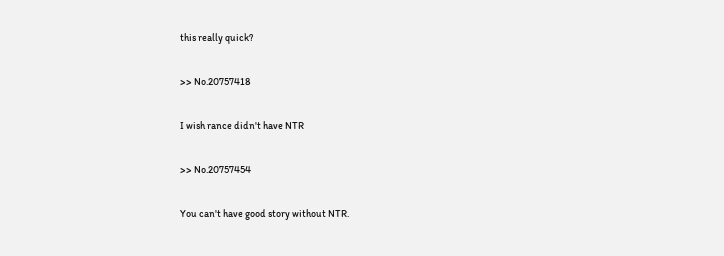this really quick?

>> No.20757418

I wish rance didn't have NTR

>> No.20757454

You can't have good story without NTR.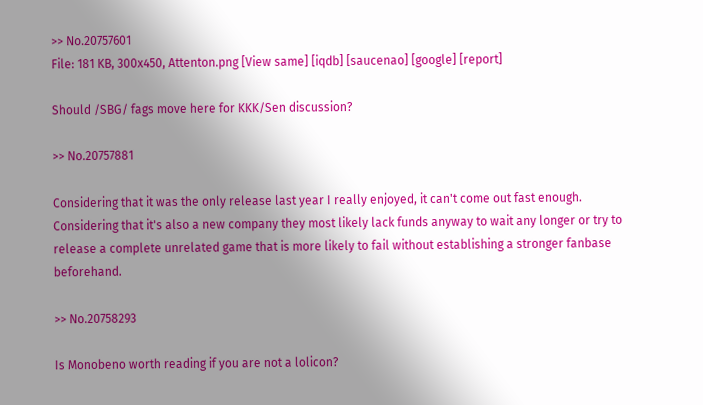>> No.20757601
File: 181 KB, 300x450, Attenton.png [View same] [iqdb] [saucenao] [google] [report]

Should /SBG/ fags move here for KKK/Sen discussion?

>> No.20757881

Considering that it was the only release last year I really enjoyed, it can't come out fast enough.
Considering that it's also a new company they most likely lack funds anyway to wait any longer or try to release a complete unrelated game that is more likely to fail without establishing a stronger fanbase beforehand.

>> No.20758293

Is Monobeno worth reading if you are not a lolicon?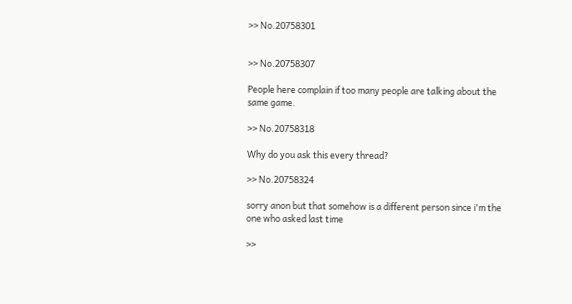>> No.20758301


>> No.20758307

People here complain if too many people are talking about the same game.

>> No.20758318

Why do you ask this every thread?

>> No.20758324

sorry anon but that somehow is a different person since i'm the one who asked last time

>>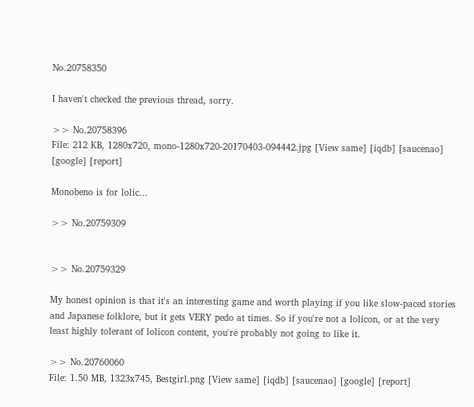No.20758350

I haven't checked the previous thread, sorry.

>> No.20758396
File: 212 KB, 1280x720, mono-1280x720-20170403-094442.jpg [View same] [iqdb] [saucenao] [google] [report]

Monobeno is for lolic...

>> No.20759309


>> No.20759329

My honest opinion is that it's an interesting game and worth playing if you like slow-paced stories and Japanese folklore, but it gets VERY pedo at times. So if you're not a lolicon, or at the very least highly tolerant of lolicon content, you're probably not going to like it.

>> No.20760060
File: 1.50 MB, 1323x745, Bestgirl.png [View same] [iqdb] [saucenao] [google] [report]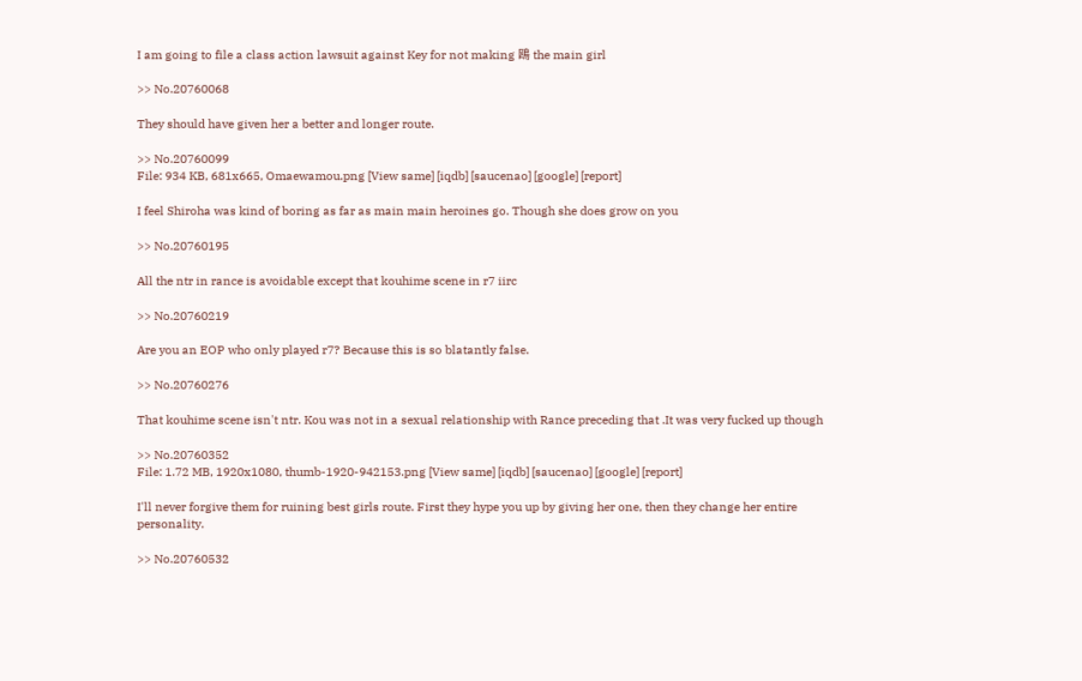I am going to file a class action lawsuit against Key for not making 鴎 the main girl

>> No.20760068

They should have given her a better and longer route.

>> No.20760099
File: 934 KB, 681x665, Omaewamou.png [View same] [iqdb] [saucenao] [google] [report]

I feel Shiroha was kind of boring as far as main main heroines go. Though she does grow on you

>> No.20760195

All the ntr in rance is avoidable except that kouhime scene in r7 iirc

>> No.20760219

Are you an EOP who only played r7? Because this is so blatantly false.

>> No.20760276

That kouhime scene isn't ntr. Kou was not in a sexual relationship with Rance preceding that .It was very fucked up though

>> No.20760352
File: 1.72 MB, 1920x1080, thumb-1920-942153.png [View same] [iqdb] [saucenao] [google] [report]

I'll never forgive them for ruining best girls route. First they hype you up by giving her one, then they change her entire personality.

>> No.20760532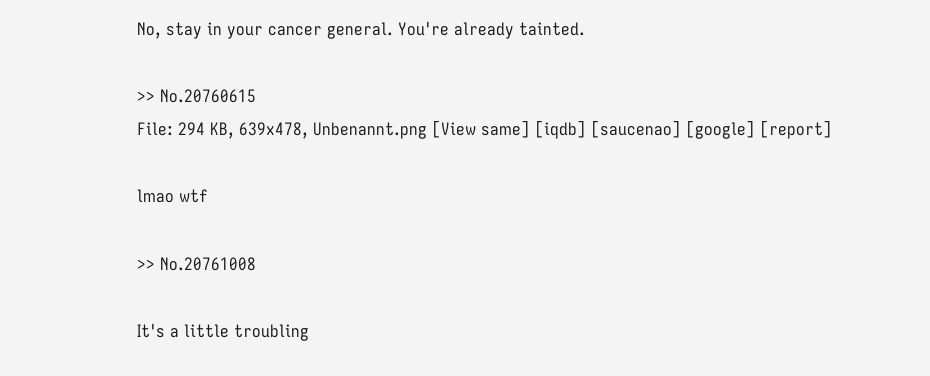No, stay in your cancer general. You're already tainted.

>> No.20760615
File: 294 KB, 639x478, Unbenannt.png [View same] [iqdb] [saucenao] [google] [report]

lmao wtf

>> No.20761008

It's a little troubling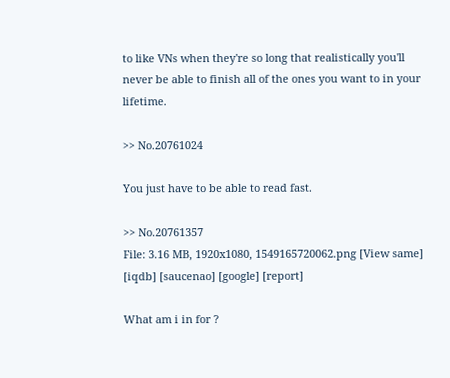to like VNs when they're so long that realistically you'll never be able to finish all of the ones you want to in your lifetime.

>> No.20761024

You just have to be able to read fast.

>> No.20761357
File: 3.16 MB, 1920x1080, 1549165720062.png [View same] [iqdb] [saucenao] [google] [report]

What am i in for ?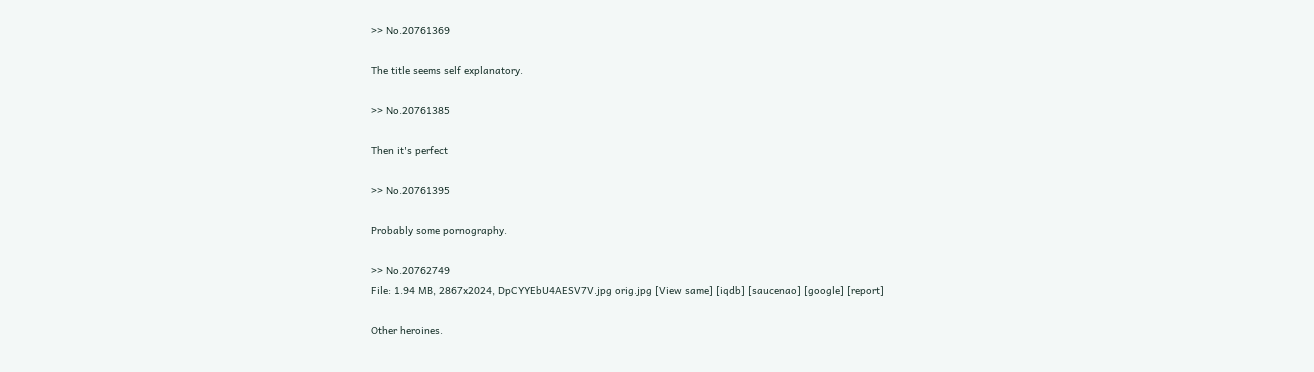>> No.20761369

The title seems self explanatory.

>> No.20761385

Then it's perfect

>> No.20761395

Probably some pornography.

>> No.20762749
File: 1.94 MB, 2867x2024, DpCYYEbU4AESV7V.jpg orig.jpg [View same] [iqdb] [saucenao] [google] [report]

Other heroines.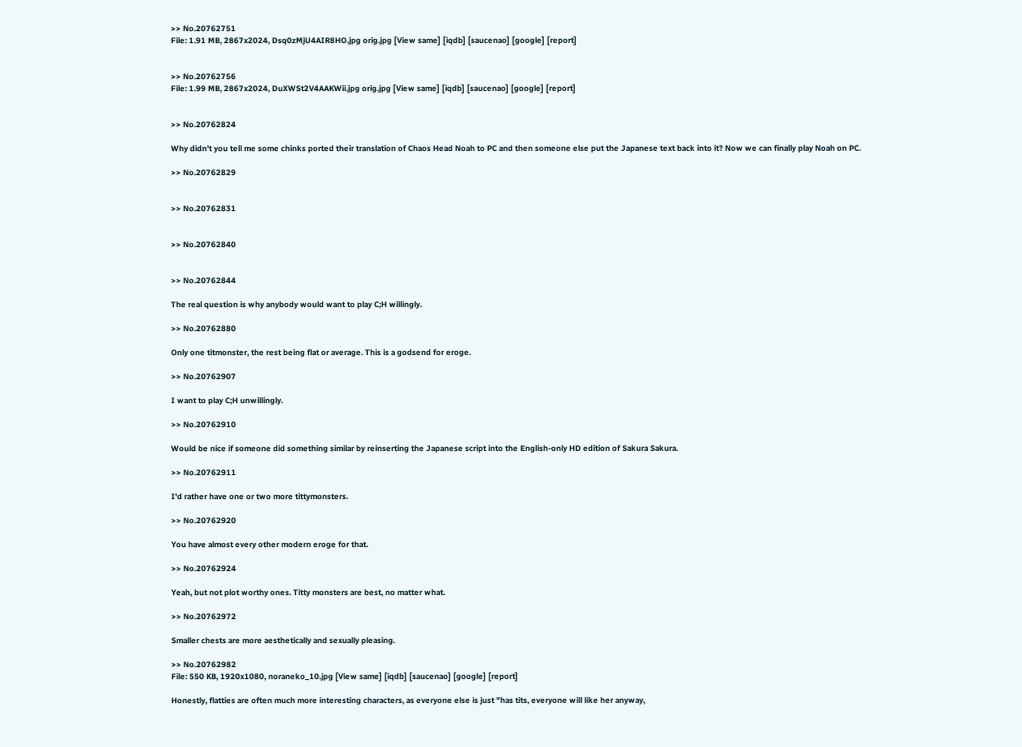>> No.20762751
File: 1.91 MB, 2867x2024, Dsq0zMjU4AIR8HO.jpg orig.jpg [View same] [iqdb] [saucenao] [google] [report]


>> No.20762756
File: 1.99 MB, 2867x2024, DuXWSt2V4AAKWii.jpg orig.jpg [View same] [iqdb] [saucenao] [google] [report]


>> No.20762824

Why didn't you tell me some chinks ported their translation of Chaos Head Noah to PC and then someone else put the Japanese text back into it? Now we can finally play Noah on PC.

>> No.20762829


>> No.20762831


>> No.20762840


>> No.20762844

The real question is why anybody would want to play C;H willingly.

>> No.20762880

Only one titmonster, the rest being flat or average. This is a godsend for eroge.

>> No.20762907

I want to play C;H unwillingly.

>> No.20762910

Would be nice if someone did something similar by reinserting the Japanese script into the English-only HD edition of Sakura Sakura.

>> No.20762911

I'd rather have one or two more tittymonsters.

>> No.20762920

You have almost every other modern eroge for that.

>> No.20762924

Yeah, but not plot worthy ones. Titty monsters are best, no matter what.

>> No.20762972

Smaller chests are more aesthetically and sexually pleasing.

>> No.20762982
File: 550 KB, 1920x1080, noraneko_10.jpg [View same] [iqdb] [saucenao] [google] [report]

Honestly, flatties are often much more interesting characters, as everyone else is just "has tits, everyone will like her anyway,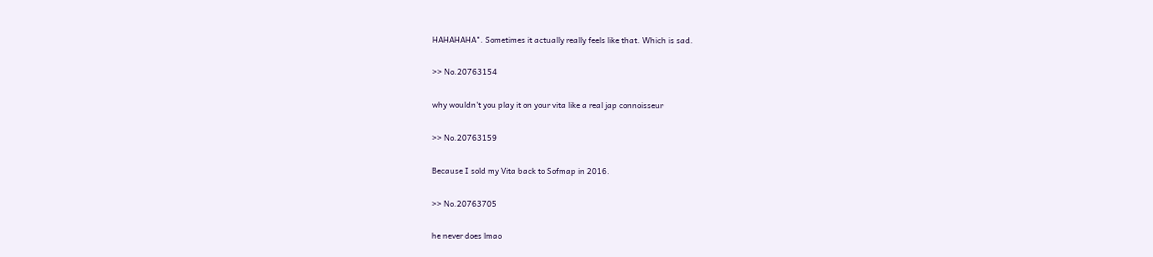HAHAHAHA". Sometimes it actually really feels like that. Which is sad.

>> No.20763154

why wouldn't you play it on your vita like a real jap connoisseur

>> No.20763159

Because I sold my Vita back to Sofmap in 2016.

>> No.20763705

he never does lmao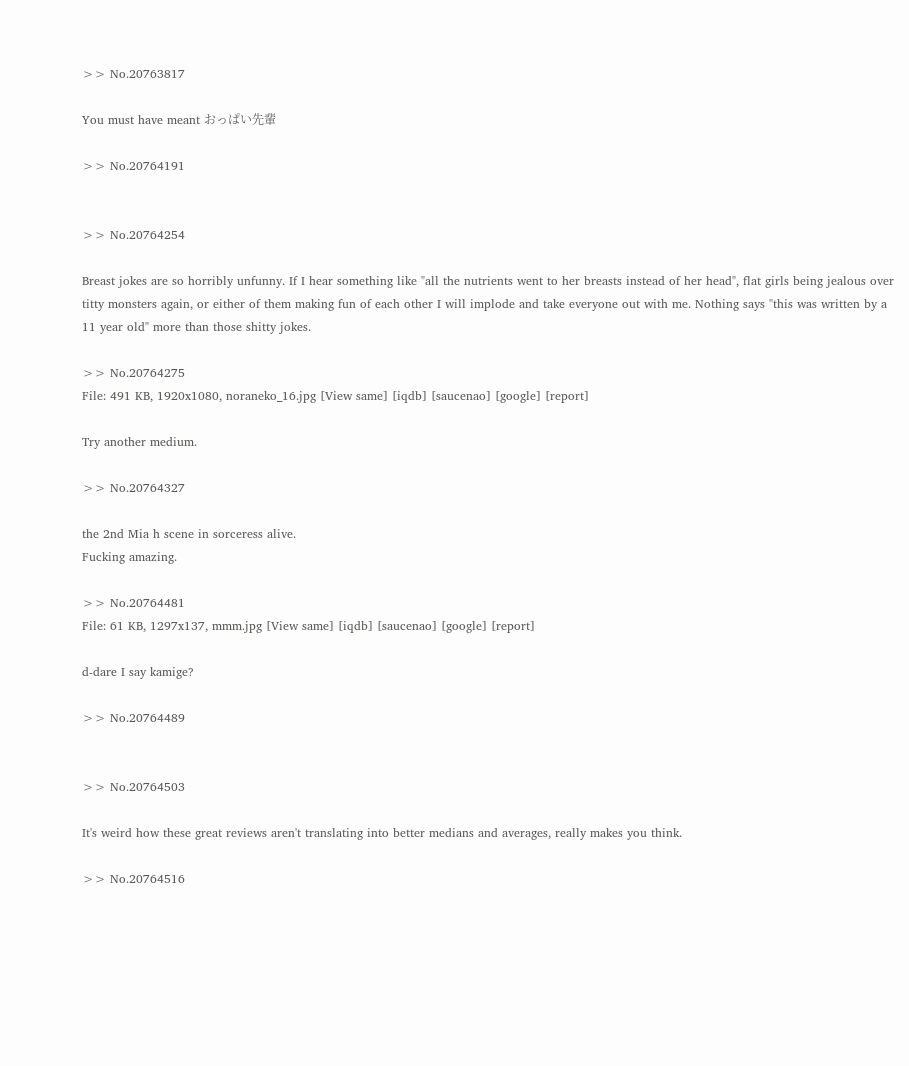>> No.20763817

You must have meant おっぱい先輩

>> No.20764191


>> No.20764254

Breast jokes are so horribly unfunny. If I hear something like "all the nutrients went to her breasts instead of her head", flat girls being jealous over titty monsters again, or either of them making fun of each other I will implode and take everyone out with me. Nothing says "this was written by a 11 year old" more than those shitty jokes.

>> No.20764275
File: 491 KB, 1920x1080, noraneko_16.jpg [View same] [iqdb] [saucenao] [google] [report]

Try another medium.

>> No.20764327

the 2nd Mia h scene in sorceress alive.
Fucking amazing.

>> No.20764481
File: 61 KB, 1297x137, mmm.jpg [View same] [iqdb] [saucenao] [google] [report]

d-dare I say kamige?

>> No.20764489


>> No.20764503

It's weird how these great reviews aren't translating into better medians and averages, really makes you think.

>> No.20764516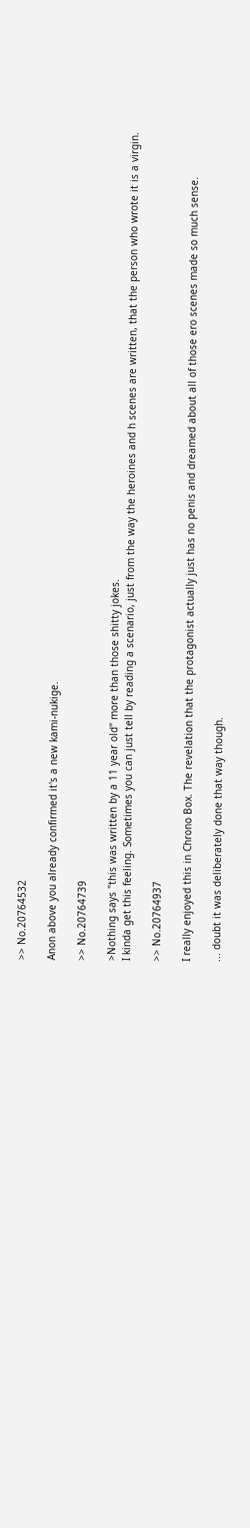>> No.20764532

Anon above you already confirmed it's a new kami-nukige.

>> No.20764739

>Nothing says "this was written by a 11 year old" more than those shitty jokes.
I kinda get this feeling. Sometimes you can just tell by reading a scenario, just from the way the heroines and h scenes are written, that the person who wrote it is a virgin.

>> No.20764937

I really enjoyed this in Chrono Box. The revelation that the protagonist actually just has no penis and dreamed about all of those ero scenes made so much sense.

... doubt it was deliberately done that way though.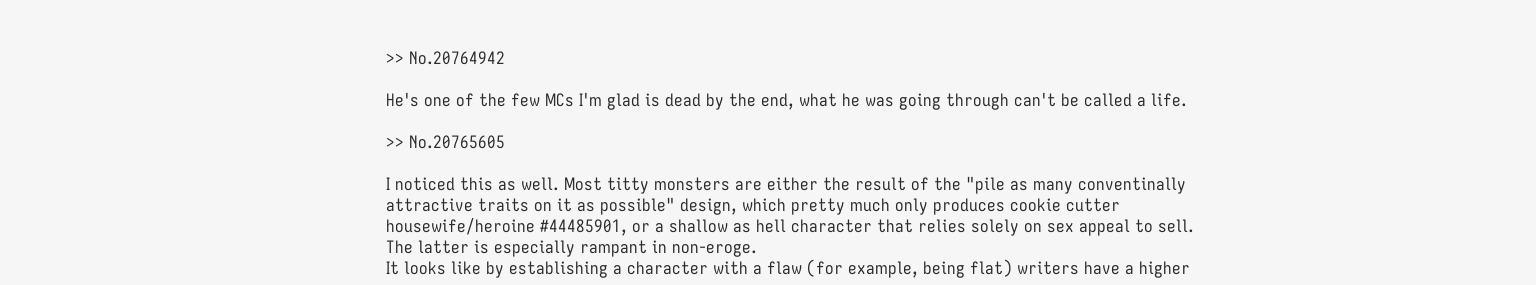>> No.20764942

He's one of the few MCs I'm glad is dead by the end, what he was going through can't be called a life.

>> No.20765605

I noticed this as well. Most titty monsters are either the result of the "pile as many conventinally attractive traits on it as possible" design, which pretty much only produces cookie cutter housewife/heroine #44485901, or a shallow as hell character that relies solely on sex appeal to sell. The latter is especially rampant in non-eroge.
It looks like by establishing a character with a flaw (for example, being flat) writers have a higher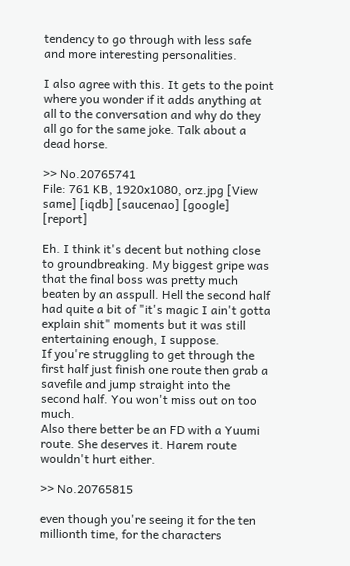tendency to go through with less safe and more interesting personalities.

I also agree with this. It gets to the point where you wonder if it adds anything at all to the conversation and why do they all go for the same joke. Talk about a dead horse.

>> No.20765741
File: 761 KB, 1920x1080, orz.jpg [View same] [iqdb] [saucenao] [google] [report]

Eh. I think it's decent but nothing close to groundbreaking. My biggest gripe was that the final boss was pretty much beaten by an asspull. Hell the second half had quite a bit of "it's magic I ain't gotta explain shit" moments but it was still entertaining enough, I suppose.
If you're struggling to get through the first half just finish one route then grab a savefile and jump straight into the second half. You won't miss out on too much.
Also there better be an FD with a Yuumi route. She deserves it. Harem route wouldn't hurt either.

>> No.20765815

even though you're seeing it for the ten millionth time, for the characters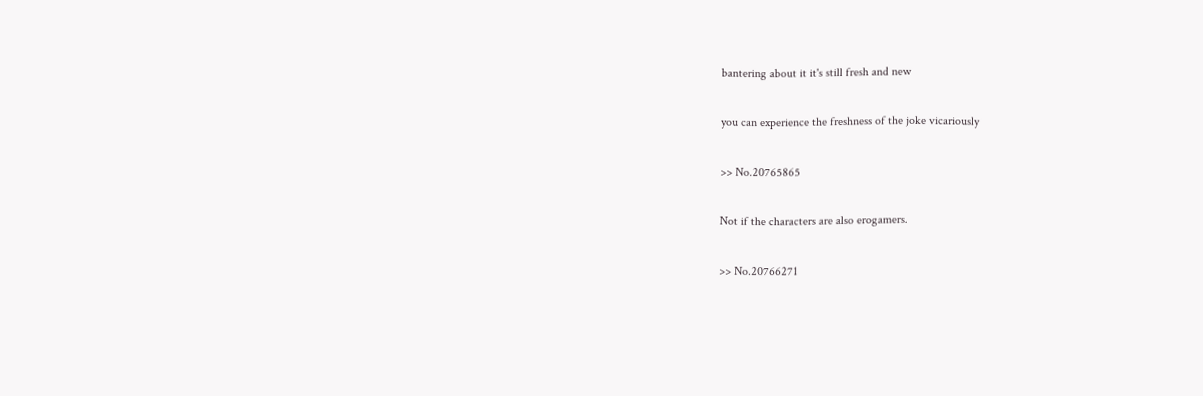bantering about it it's still fresh and new

you can experience the freshness of the joke vicariously

>> No.20765865

Not if the characters are also erogamers.

>> No.20766271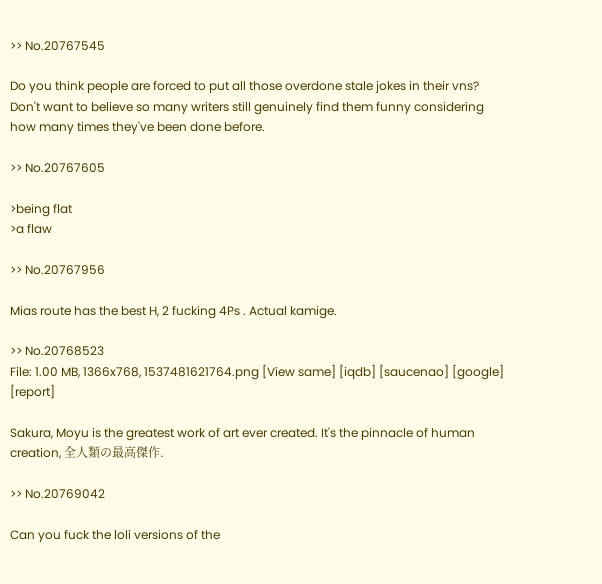>> No.20767545

Do you think people are forced to put all those overdone stale jokes in their vns?
Don't want to believe so many writers still genuinely find them funny considering how many times they've been done before.

>> No.20767605

>being flat
>a flaw

>> No.20767956

Mias route has the best H, 2 fucking 4Ps . Actual kamige.

>> No.20768523
File: 1.00 MB, 1366x768, 1537481621764.png [View same] [iqdb] [saucenao] [google] [report]

Sakura, Moyu is the greatest work of art ever created. It's the pinnacle of human creation, 全人類の最高傑作.

>> No.20769042

Can you fuck the loli versions of the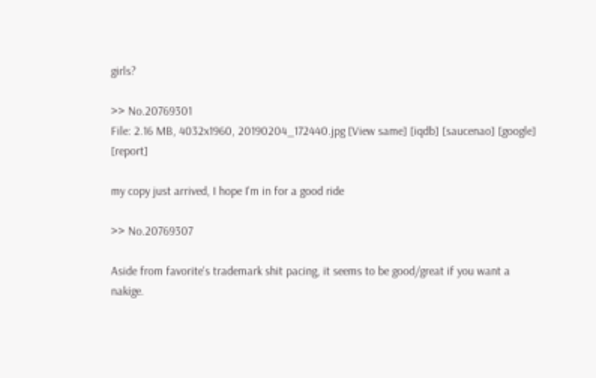girls?

>> No.20769301
File: 2.16 MB, 4032x1960, 20190204_172440.jpg [View same] [iqdb] [saucenao] [google] [report]

my copy just arrived, I hope I'm in for a good ride

>> No.20769307

Aside from favorite's trademark shit pacing, it seems to be good/great if you want a nakige.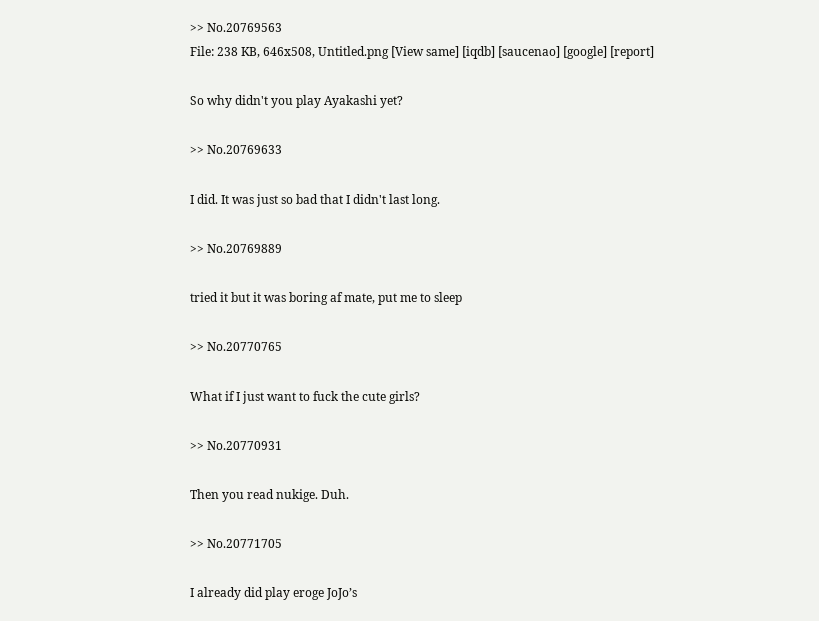>> No.20769563
File: 238 KB, 646x508, Untitled.png [View same] [iqdb] [saucenao] [google] [report]

So why didn't you play Ayakashi yet?

>> No.20769633

I did. It was just so bad that I didn't last long.

>> No.20769889

tried it but it was boring af mate, put me to sleep

>> No.20770765

What if I just want to fuck the cute girls?

>> No.20770931

Then you read nukige. Duh.

>> No.20771705

I already did play eroge JoJo’s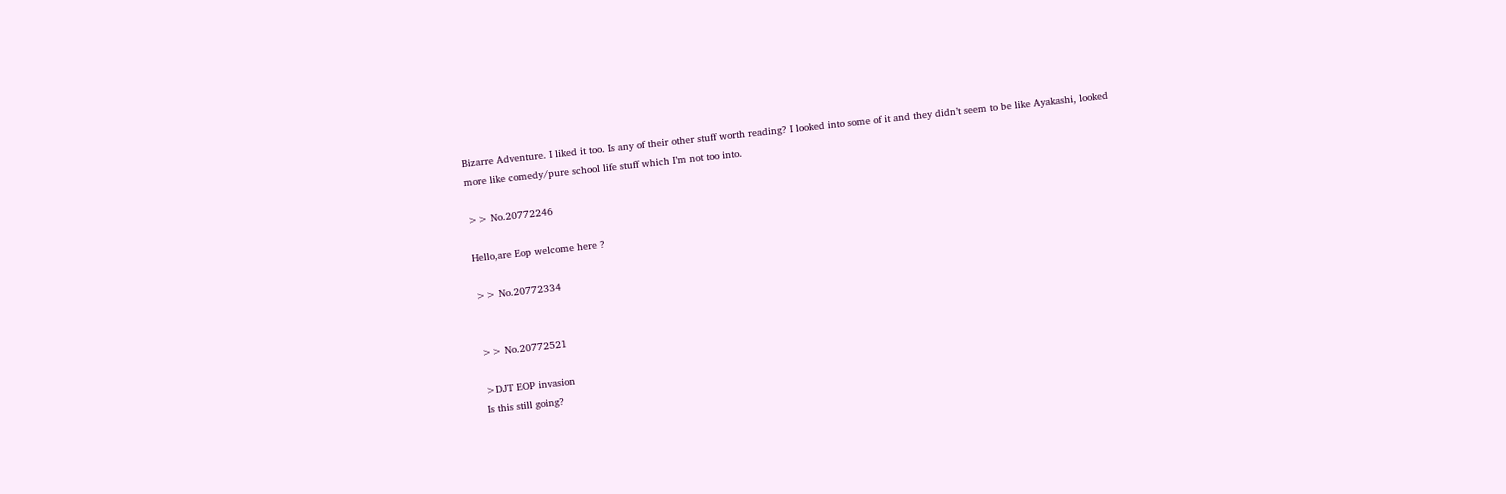Bizarre Adventure. I liked it too. Is any of their other stuff worth reading? I looked into some of it and they didn’t seem to be like Ayakashi, looked more like comedy/pure school life stuff which I’m not too into.

>> No.20772246

Hello,are Eop welcome here ?

>> No.20772334


>> No.20772521

>DJT EOP invasion
Is this still going?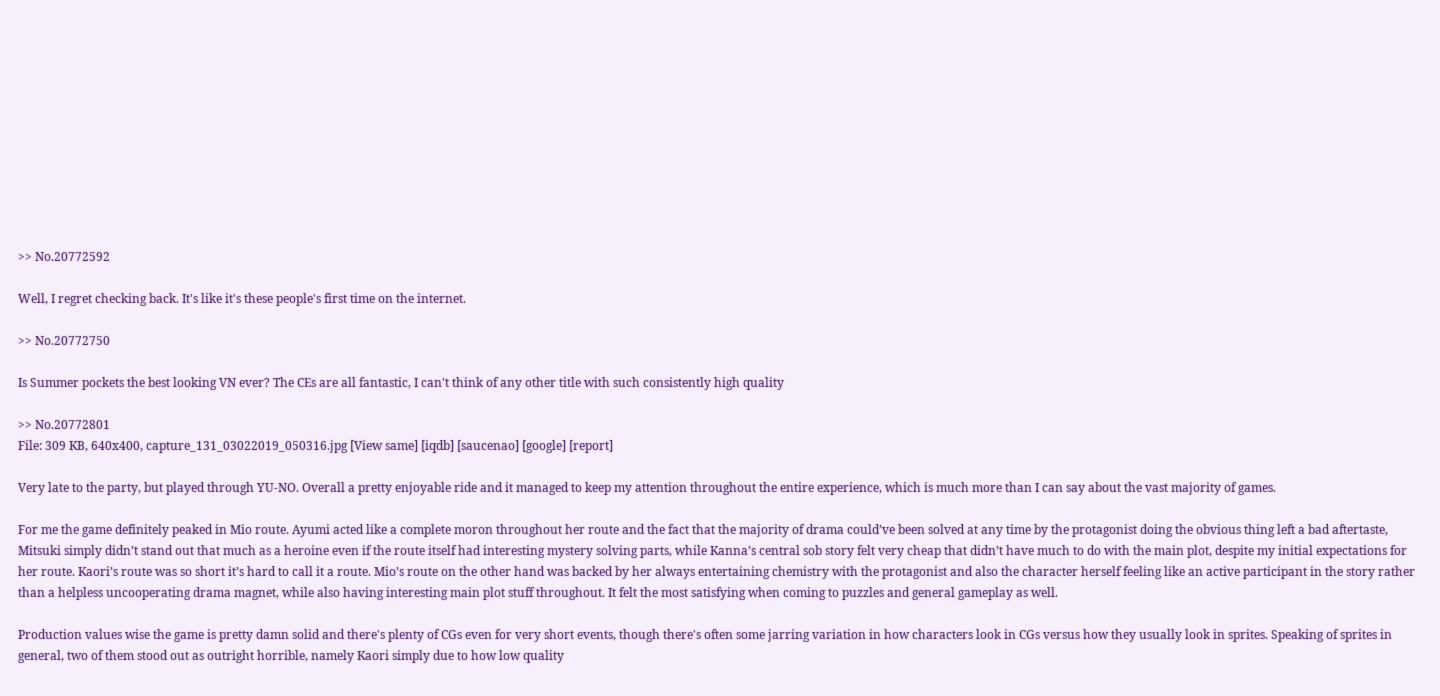>> No.20772592

Well, I regret checking back. It's like it's these people's first time on the internet.

>> No.20772750

Is Summer pockets the best looking VN ever? The CEs are all fantastic, I can't think of any other title with such consistently high quality

>> No.20772801
File: 309 KB, 640x400, capture_131_03022019_050316.jpg [View same] [iqdb] [saucenao] [google] [report]

Very late to the party, but played through YU-NO. Overall a pretty enjoyable ride and it managed to keep my attention throughout the entire experience, which is much more than I can say about the vast majority of games.

For me the game definitely peaked in Mio route. Ayumi acted like a complete moron throughout her route and the fact that the majority of drama could’ve been solved at any time by the protagonist doing the obvious thing left a bad aftertaste, Mitsuki simply didn’t stand out that much as a heroine even if the route itself had interesting mystery solving parts, while Kanna’s central sob story felt very cheap that didn’t have much to do with the main plot, despite my initial expectations for her route. Kaori’s route was so short it’s hard to call it a route. Mio’s route on the other hand was backed by her always entertaining chemistry with the protagonist and also the character herself feeling like an active participant in the story rather than a helpless uncooperating drama magnet, while also having interesting main plot stuff throughout. It felt the most satisfying when coming to puzzles and general gameplay as well.

Production values wise the game is pretty damn solid and there's plenty of CGs even for very short events, though there's often some jarring variation in how characters look in CGs versus how they usually look in sprites. Speaking of sprites in general, two of them stood out as outright horrible, namely Kaori simply due to how low quality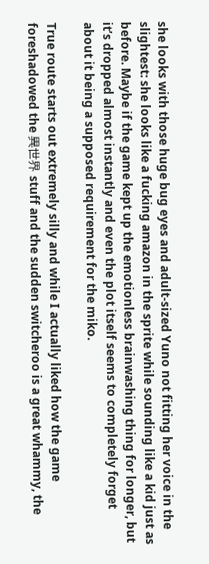she looks with those huge bug eyes and adult-sized Yuno not fitting her voice in the slightest: she looks like a fucking amazon in the sprite while sounding like a kid just as before. Maybe if the game kept up the emotionless brainwashing thing for longer, but it’s dropped almost instantly and even the plot itself seems to completely forget about it being a supposed requirement for the miko.

True route starts out extremely silly and while I actually liked how the game foreshadowed the 異世界 stuff and the sudden switcheroo is a great whammy, the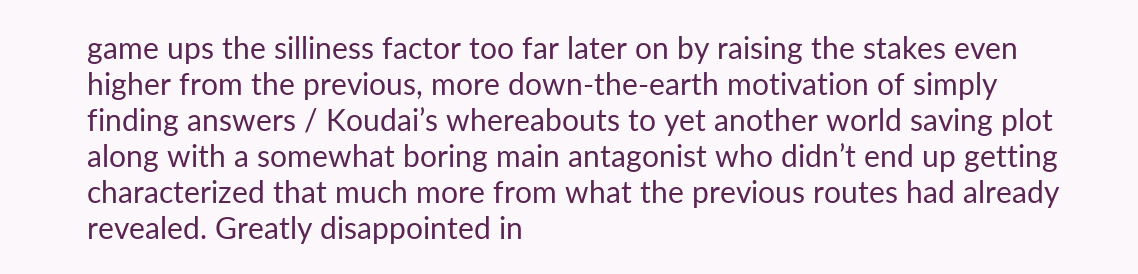game ups the silliness factor too far later on by raising the stakes even higher from the previous, more down-the-earth motivation of simply finding answers / Koudai’s whereabouts to yet another world saving plot along with a somewhat boring main antagonist who didn’t end up getting characterized that much more from what the previous routes had already revealed. Greatly disappointed in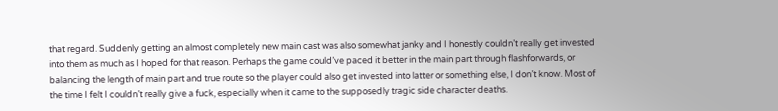that regard. Suddenly getting an almost completely new main cast was also somewhat janky and I honestly couldn’t really get invested into them as much as I hoped for that reason. Perhaps the game could’ve paced it better in the main part through flashforwards, or balancing the length of main part and true route so the player could also get invested into latter or something else, I don’t know. Most of the time I felt I couldn’t really give a fuck, especially when it came to the supposedly tragic side character deaths.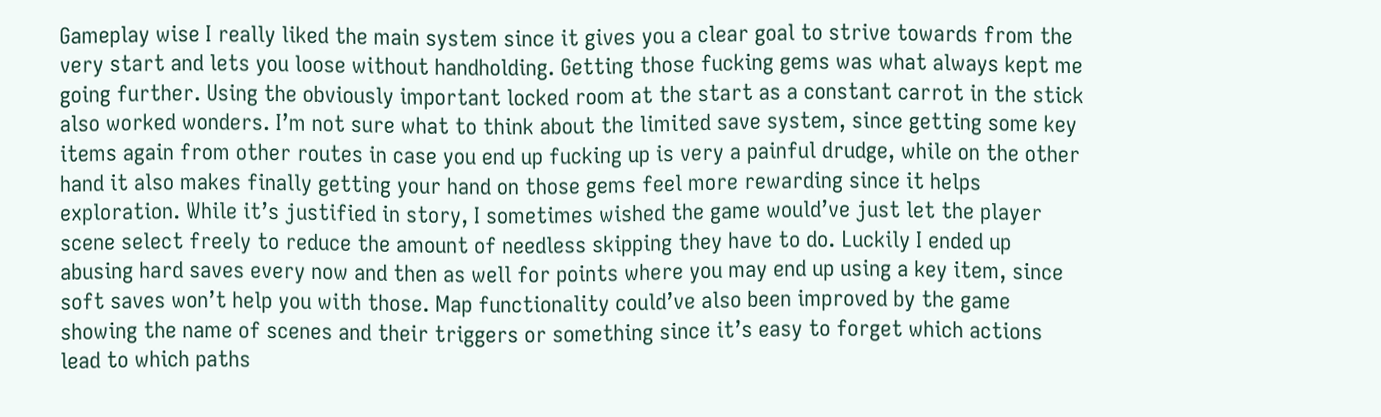Gameplay wise I really liked the main system since it gives you a clear goal to strive towards from the very start and lets you loose without handholding. Getting those fucking gems was what always kept me going further. Using the obviously important locked room at the start as a constant carrot in the stick also worked wonders. I’m not sure what to think about the limited save system, since getting some key items again from other routes in case you end up fucking up is very a painful drudge, while on the other hand it also makes finally getting your hand on those gems feel more rewarding since it helps exploration. While it’s justified in story, I sometimes wished the game would’ve just let the player scene select freely to reduce the amount of needless skipping they have to do. Luckily I ended up abusing hard saves every now and then as well for points where you may end up using a key item, since soft saves won’t help you with those. Map functionality could’ve also been improved by the game showing the name of scenes and their triggers or something since it’s easy to forget which actions lead to which paths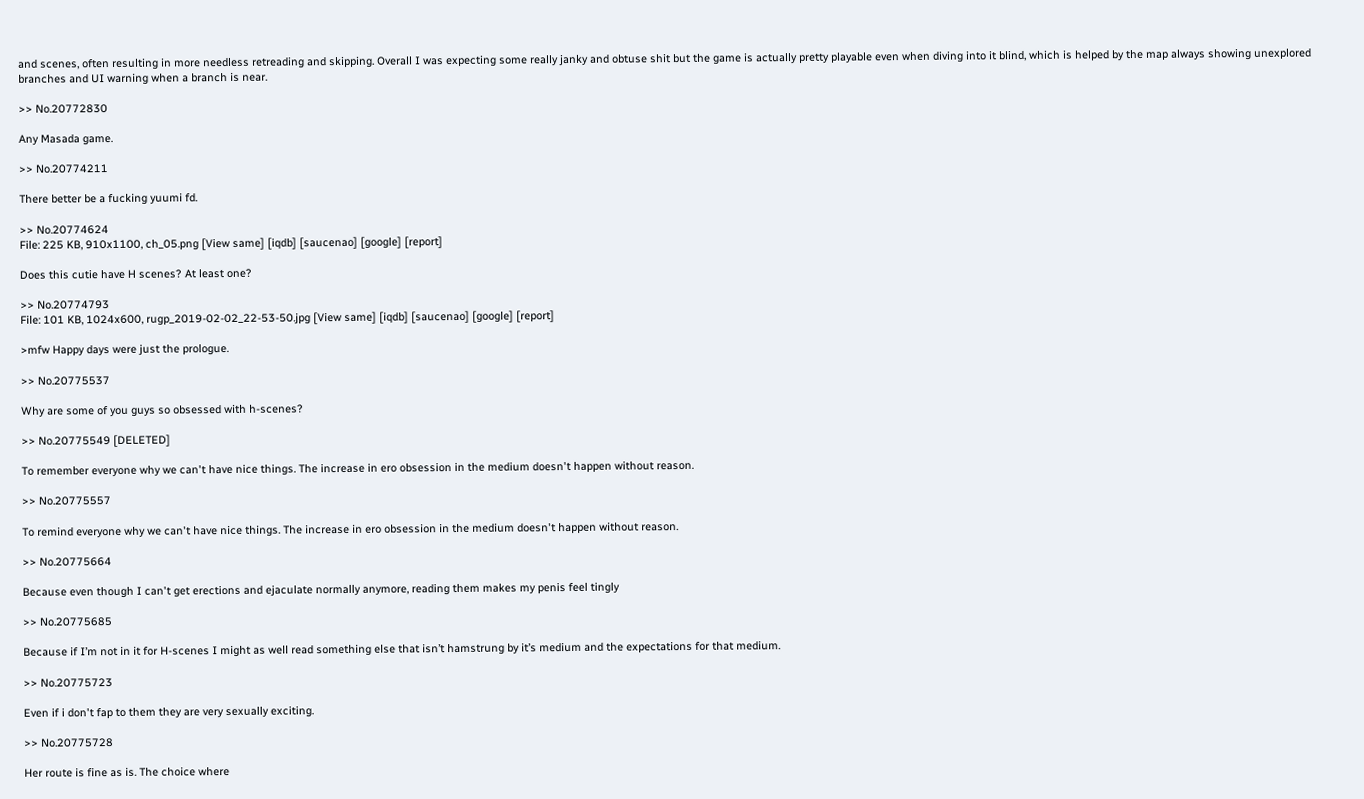and scenes, often resulting in more needless retreading and skipping. Overall I was expecting some really janky and obtuse shit but the game is actually pretty playable even when diving into it blind, which is helped by the map always showing unexplored branches and UI warning when a branch is near.

>> No.20772830

Any Masada game.

>> No.20774211

There better be a fucking yuumi fd.

>> No.20774624
File: 225 KB, 910x1100, ch_05.png [View same] [iqdb] [saucenao] [google] [report]

Does this cutie have H scenes? At least one?

>> No.20774793
File: 101 KB, 1024x600, rugp_2019-02-02_22-53-50.jpg [View same] [iqdb] [saucenao] [google] [report]

>mfw Happy days were just the prologue.

>> No.20775537

Why are some of you guys so obsessed with h-scenes?

>> No.20775549 [DELETED]

To remember everyone why we can't have nice things. The increase in ero obsession in the medium doesn't happen without reason.

>> No.20775557

To remind everyone why we can't have nice things. The increase in ero obsession in the medium doesn't happen without reason.

>> No.20775664

Because even though I can't get erections and ejaculate normally anymore, reading them makes my penis feel tingly

>> No.20775685

Because if I’m not in it for H-scenes I might as well read something else that isn’t hamstrung by it’s medium and the expectations for that medium.

>> No.20775723

Even if i don't fap to them they are very sexually exciting.

>> No.20775728

Her route is fine as is. The choice where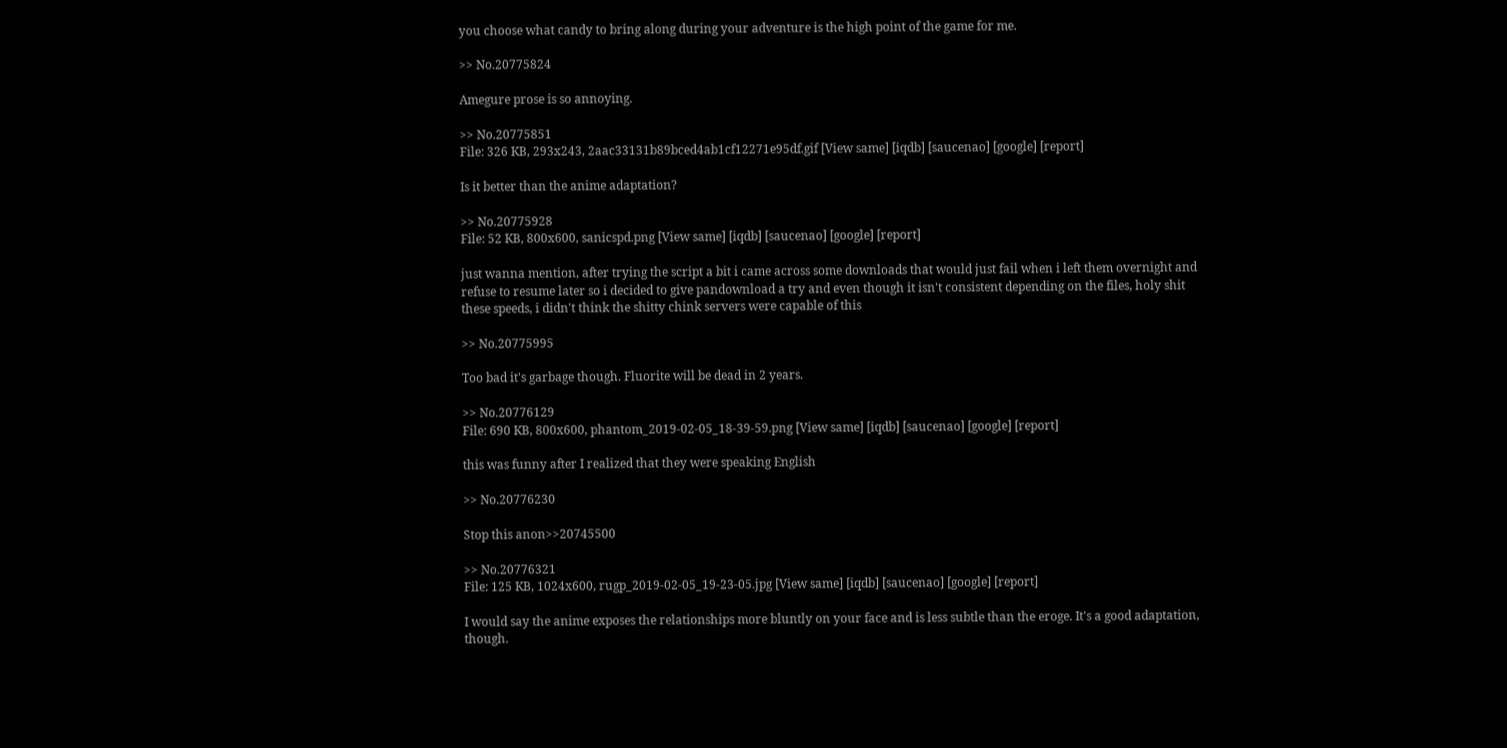you choose what candy to bring along during your adventure is the high point of the game for me.

>> No.20775824

Amegure prose is so annoying.

>> No.20775851
File: 326 KB, 293x243, 2aac33131b89bced4ab1cf12271e95df.gif [View same] [iqdb] [saucenao] [google] [report]

Is it better than the anime adaptation?

>> No.20775928
File: 52 KB, 800x600, sanicspd.png [View same] [iqdb] [saucenao] [google] [report]

just wanna mention, after trying the script a bit i came across some downloads that would just fail when i left them overnight and refuse to resume later so i decided to give pandownload a try and even though it isn't consistent depending on the files, holy shit these speeds, i didn't think the shitty chink servers were capable of this

>> No.20775995

Too bad it's garbage though. Fluorite will be dead in 2 years.

>> No.20776129
File: 690 KB, 800x600, phantom_2019-02-05_18-39-59.png [View same] [iqdb] [saucenao] [google] [report]

this was funny after I realized that they were speaking English

>> No.20776230

Stop this anon>>20745500

>> No.20776321
File: 125 KB, 1024x600, rugp_2019-02-05_19-23-05.jpg [View same] [iqdb] [saucenao] [google] [report]

I would say the anime exposes the relationships more bluntly on your face and is less subtle than the eroge. It's a good adaptation, though.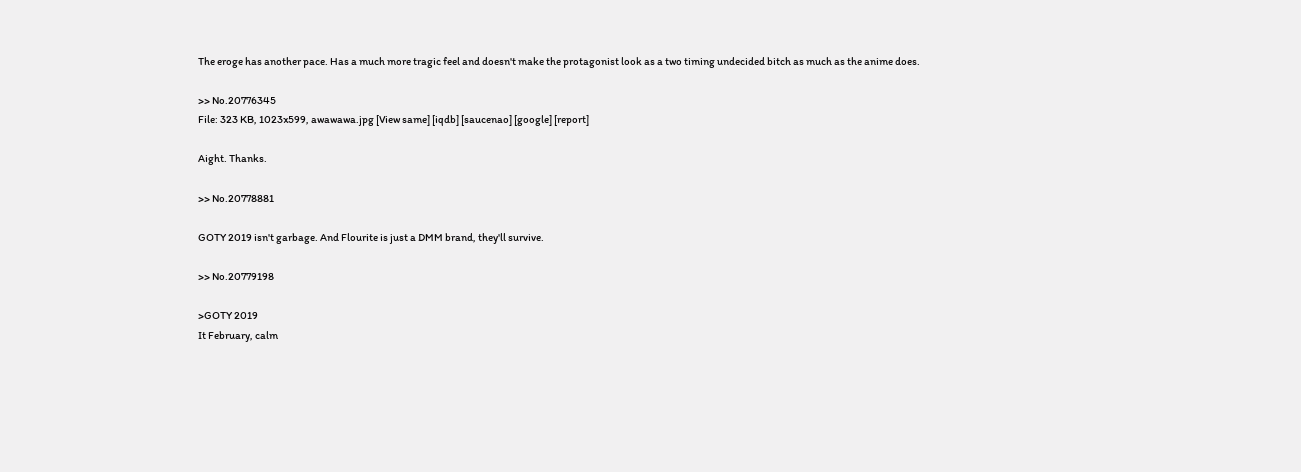The eroge has another pace. Has a much more tragic feel and doesn't make the protagonist look as a two timing undecided bitch as much as the anime does.

>> No.20776345
File: 323 KB, 1023x599, awawawa.jpg [View same] [iqdb] [saucenao] [google] [report]

Aight. Thanks.

>> No.20778881

GOTY 2019 isn't garbage. And Flourite is just a DMM brand, they'll survive.

>> No.20779198

>GOTY 2019
It February, calm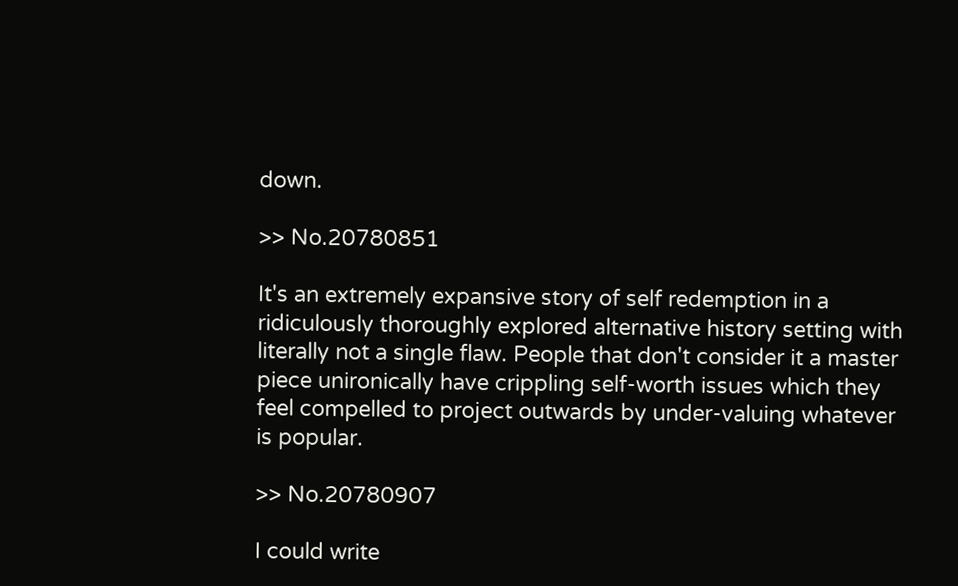down.

>> No.20780851

It's an extremely expansive story of self redemption in a ridiculously thoroughly explored alternative history setting with literally not a single flaw. People that don't consider it a master piece unironically have crippling self-worth issues which they feel compelled to project outwards by under-valuing whatever is popular.

>> No.20780907

I could write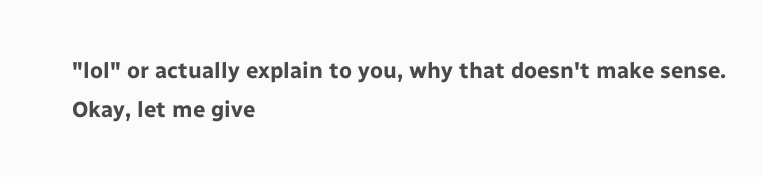"lol" or actually explain to you, why that doesn't make sense.
Okay, let me give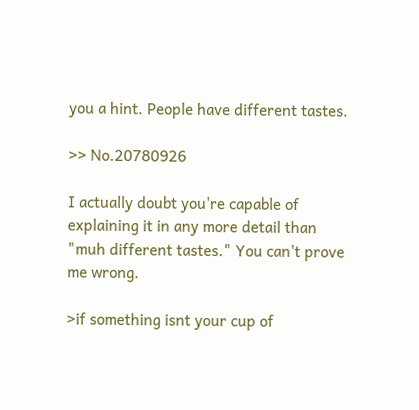you a hint. People have different tastes.

>> No.20780926

I actually doubt you're capable of explaining it in any more detail than "muh different tastes." You can't prove me wrong.

>if something isnt your cup of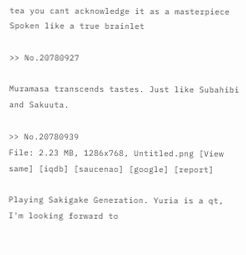tea you cant acknowledge it as a masterpiece
Spoken like a true brainlet

>> No.20780927

Muramasa transcends tastes. Just like Subahibi and Sakuuta.

>> No.20780939
File: 2.23 MB, 1286x768, Untitled.png [View same] [iqdb] [saucenao] [google] [report]

Playing Sakigake Generation. Yuria is a qt, I'm looking forward to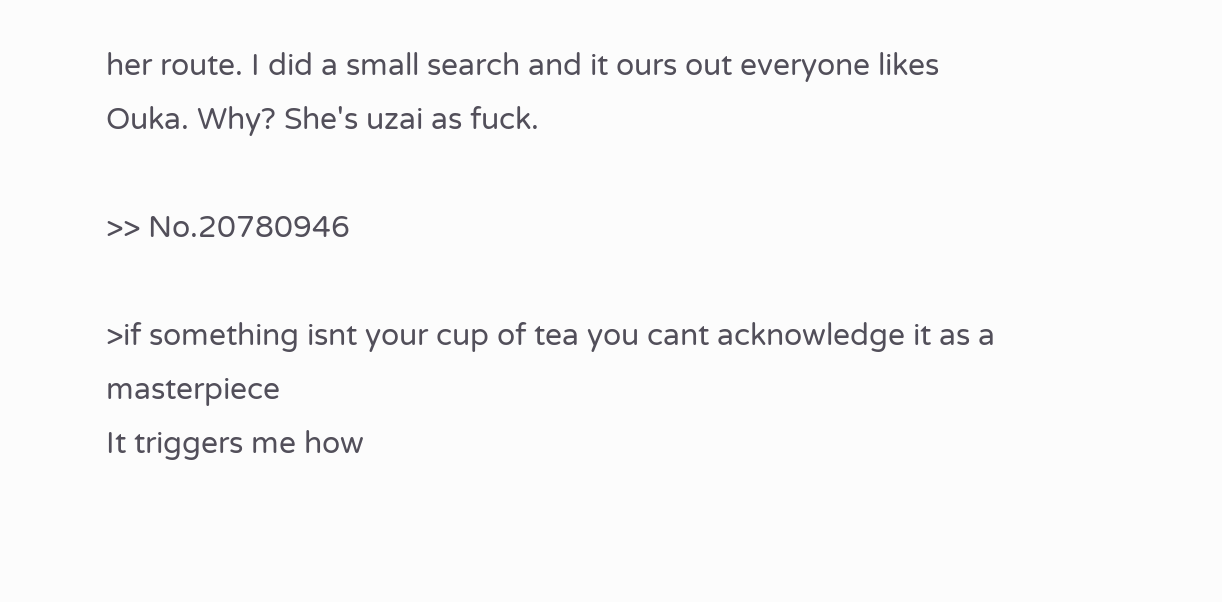her route. I did a small search and it ours out everyone likes Ouka. Why? She's uzai as fuck.

>> No.20780946

>if something isnt your cup of tea you cant acknowledge it as a masterpiece
It triggers me how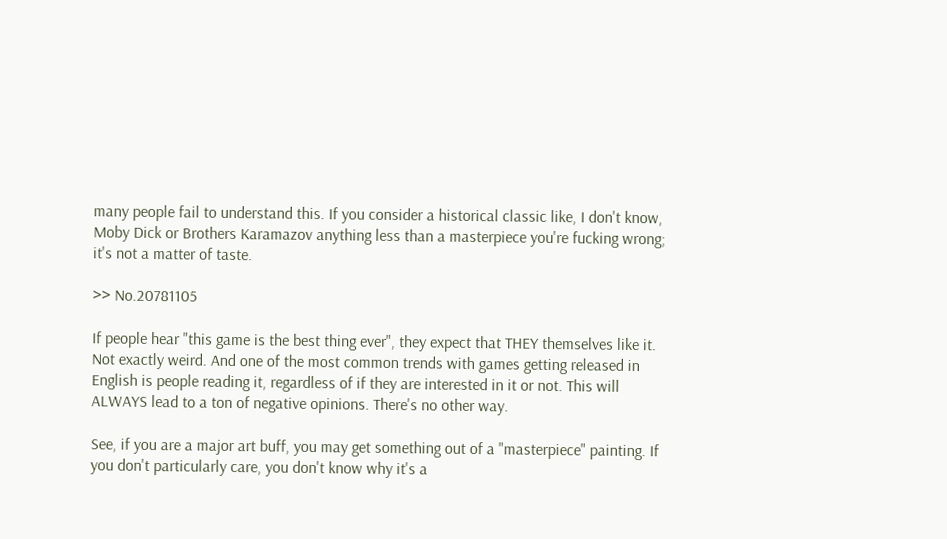many people fail to understand this. If you consider a historical classic like, I don't know, Moby Dick or Brothers Karamazov anything less than a masterpiece you're fucking wrong; it's not a matter of taste.

>> No.20781105

If people hear "this game is the best thing ever", they expect that THEY themselves like it. Not exactly weird. And one of the most common trends with games getting released in English is people reading it, regardless of if they are interested in it or not. This will ALWAYS lead to a ton of negative opinions. There's no other way.

See, if you are a major art buff, you may get something out of a "masterpiece" painting. If you don't particularly care, you don't know why it's a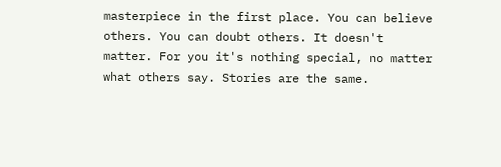masterpiece in the first place. You can believe others. You can doubt others. It doesn't matter. For you it's nothing special, no matter what others say. Stories are the same.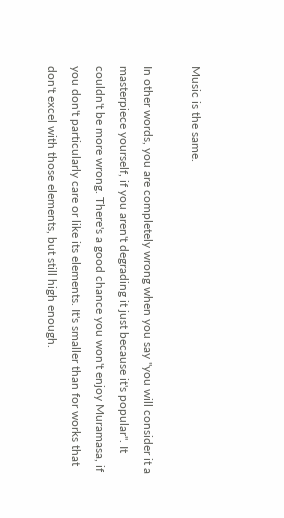Music is the same.

In other words, you are completely wrong when you say "you will consider it a masterpiece yourself, if you aren't degrading it just because it's popular". It couldn't be more wrong. There's a good chance you won't enjoy Muramasa, if you don't particularly care or like its elements. It's smaller than for works that don't excel with those elements, but still high enough.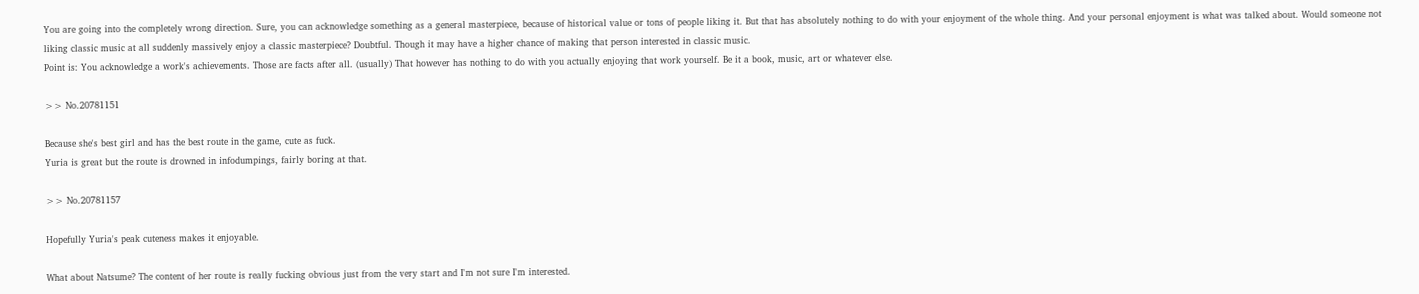You are going into the completely wrong direction. Sure, you can acknowledge something as a general masterpiece, because of historical value or tons of people liking it. But that has absolutely nothing to do with your enjoyment of the whole thing. And your personal enjoyment is what was talked about. Would someone not liking classic music at all suddenly massively enjoy a classic masterpiece? Doubtful. Though it may have a higher chance of making that person interested in classic music.
Point is: You acknowledge a work's achievements. Those are facts after all. (usually) That however has nothing to do with you actually enjoying that work yourself. Be it a book, music, art or whatever else.

>> No.20781151

Because she's best girl and has the best route in the game, cute as fuck.
Yuria is great but the route is drowned in infodumpings, fairly boring at that.

>> No.20781157

Hopefully Yuria's peak cuteness makes it enjoyable.

What about Natsume? The content of her route is really fucking obvious just from the very start and I'm not sure I'm interested.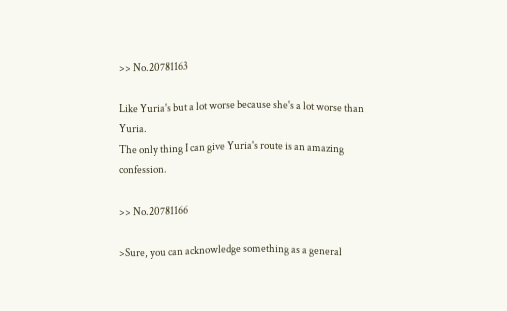>> No.20781163

Like Yuria's but a lot worse because she's a lot worse than Yuria.
The only thing I can give Yuria's route is an amazing confession.

>> No.20781166

>Sure, you can acknowledge something as a general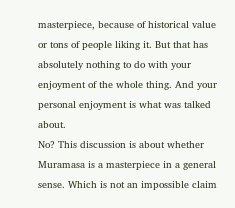masterpiece, because of historical value or tons of people liking it. But that has absolutely nothing to do with your enjoyment of the whole thing. And your personal enjoyment is what was talked about.
No? This discussion is about whether Muramasa is a masterpiece in a general sense. Which is not an impossible claim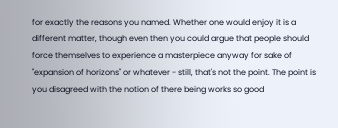for exactly the reasons you named. Whether one would enjoy it is a different matter, though even then you could argue that people should force themselves to experience a masterpiece anyway for sake of "expansion of horizons" or whatever - still, that's not the point. The point is you disagreed with the notion of there being works so good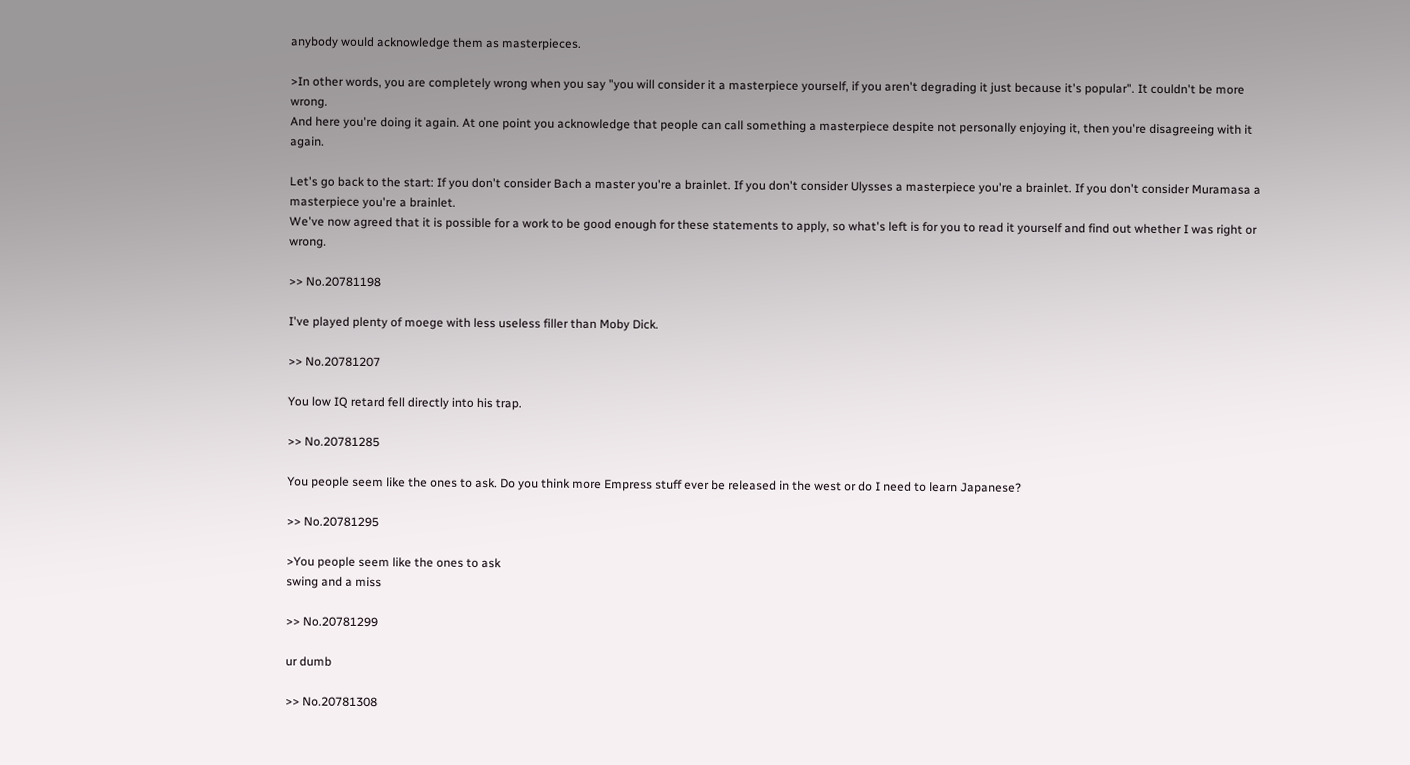anybody would acknowledge them as masterpieces.

>In other words, you are completely wrong when you say "you will consider it a masterpiece yourself, if you aren't degrading it just because it's popular". It couldn't be more wrong.
And here you're doing it again. At one point you acknowledge that people can call something a masterpiece despite not personally enjoying it, then you're disagreeing with it again.

Let's go back to the start: If you don't consider Bach a master you're a brainlet. If you don't consider Ulysses a masterpiece you're a brainlet. If you don't consider Muramasa a masterpiece you're a brainlet.
We've now agreed that it is possible for a work to be good enough for these statements to apply, so what's left is for you to read it yourself and find out whether I was right or wrong.

>> No.20781198

I've played plenty of moege with less useless filler than Moby Dick.

>> No.20781207

You low IQ retard fell directly into his trap.

>> No.20781285

You people seem like the ones to ask. Do you think more Empress stuff ever be released in the west or do I need to learn Japanese?

>> No.20781295

>You people seem like the ones to ask
swing and a miss

>> No.20781299

ur dumb

>> No.20781308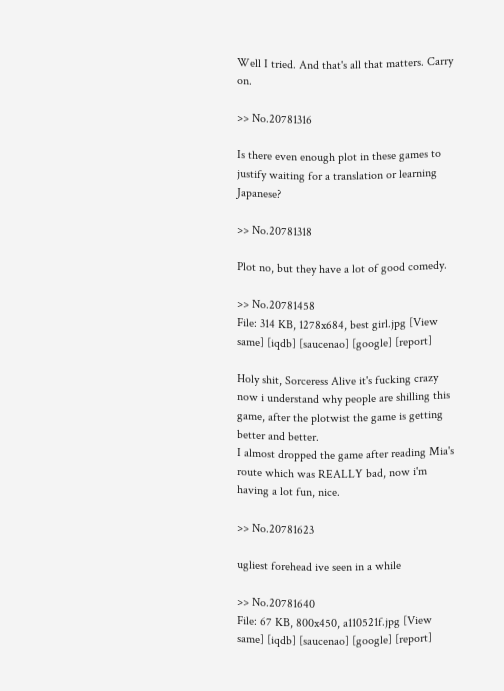Well I tried. And that's all that matters. Carry on.

>> No.20781316

Is there even enough plot in these games to justify waiting for a translation or learning Japanese?

>> No.20781318

Plot no, but they have a lot of good comedy.

>> No.20781458
File: 314 KB, 1278x684, best girl.jpg [View same] [iqdb] [saucenao] [google] [report]

Holy shit, Sorceress Alive it's fucking crazy now i understand why people are shilling this game, after the plotwist the game is getting better and better.
I almost dropped the game after reading Mia's route which was REALLY bad, now i'm having a lot fun, nice.

>> No.20781623

ugliest forehead ive seen in a while

>> No.20781640
File: 67 KB, 800x450, a110521f.jpg [View same] [iqdb] [saucenao] [google] [report]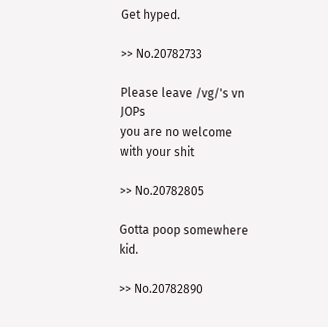Get hyped.

>> No.20782733

Please leave /vg/'s vn JOPs
you are no welcome with your shit

>> No.20782805

Gotta poop somewhere kid.

>> No.20782890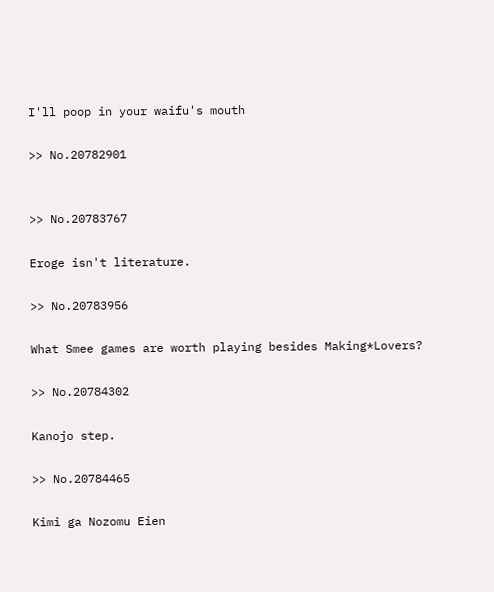I'll poop in your waifu's mouth

>> No.20782901


>> No.20783767

Eroge isn't literature.

>> No.20783956

What Smee games are worth playing besides Making*Lovers?

>> No.20784302

Kanojo step.

>> No.20784465

Kimi ga Nozomu Eien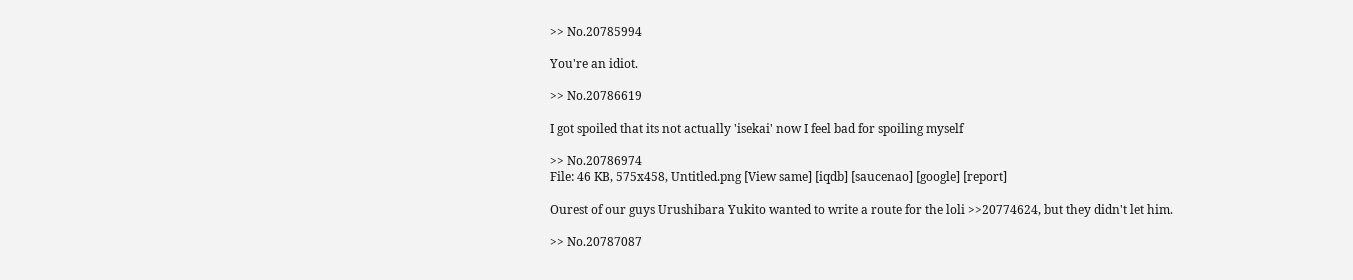>> No.20785994

You're an idiot.

>> No.20786619

I got spoiled that its not actually 'isekai' now I feel bad for spoiling myself

>> No.20786974
File: 46 KB, 575x458, Untitled.png [View same] [iqdb] [saucenao] [google] [report]

Ourest of our guys Urushibara Yukito wanted to write a route for the loli >>20774624, but they didn't let him.

>> No.20787087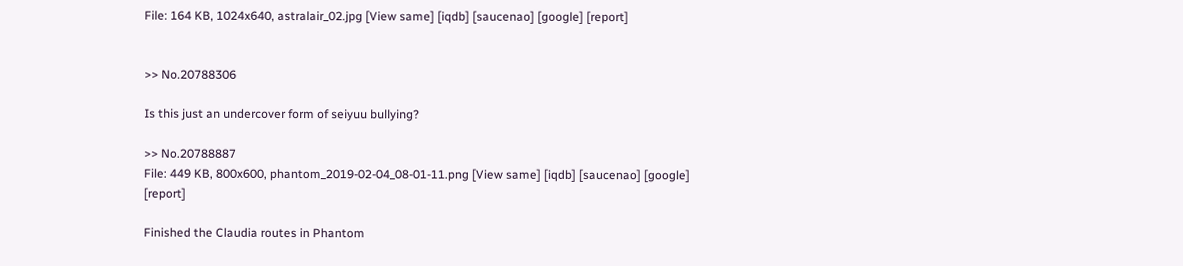File: 164 KB, 1024x640, astralair_02.jpg [View same] [iqdb] [saucenao] [google] [report]


>> No.20788306

Is this just an undercover form of seiyuu bullying?

>> No.20788887
File: 449 KB, 800x600, phantom_2019-02-04_08-01-11.png [View same] [iqdb] [saucenao] [google] [report]

Finished the Claudia routes in Phantom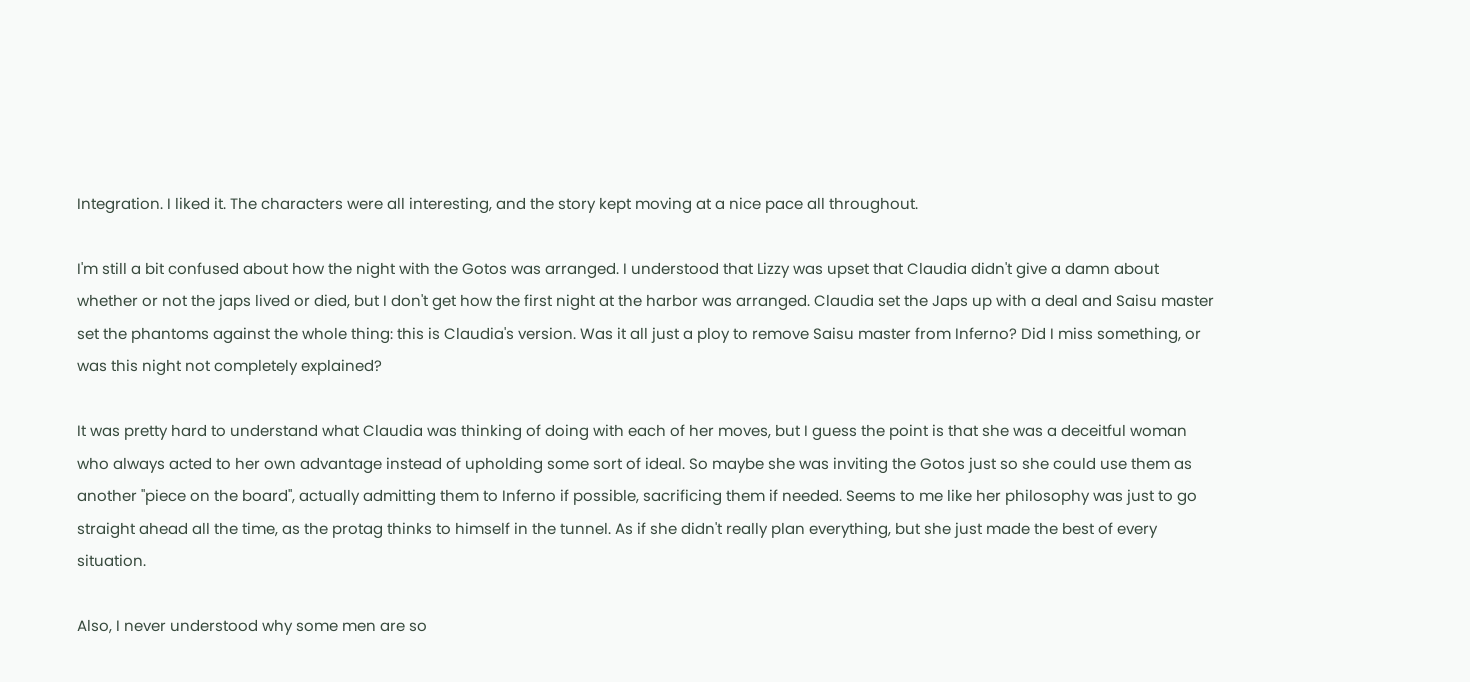Integration. I liked it. The characters were all interesting, and the story kept moving at a nice pace all throughout.

I'm still a bit confused about how the night with the Gotos was arranged. I understood that Lizzy was upset that Claudia didn't give a damn about whether or not the japs lived or died, but I don't get how the first night at the harbor was arranged. Claudia set the Japs up with a deal and Saisu master set the phantoms against the whole thing: this is Claudia's version. Was it all just a ploy to remove Saisu master from Inferno? Did I miss something, or was this night not completely explained?

It was pretty hard to understand what Claudia was thinking of doing with each of her moves, but I guess the point is that she was a deceitful woman who always acted to her own advantage instead of upholding some sort of ideal. So maybe she was inviting the Gotos just so she could use them as another "piece on the board", actually admitting them to Inferno if possible, sacrificing them if needed. Seems to me like her philosophy was just to go straight ahead all the time, as the protag thinks to himself in the tunnel. As if she didn't really plan everything, but she just made the best of every situation.

Also, I never understood why some men are so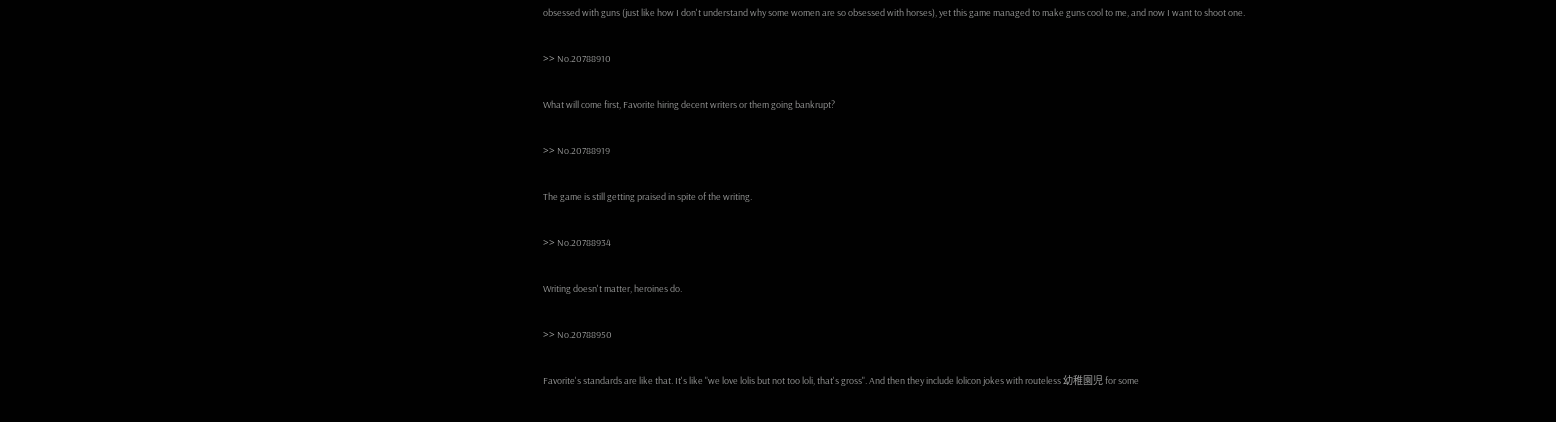obsessed with guns (just like how I don't understand why some women are so obsessed with horses), yet this game managed to make guns cool to me, and now I want to shoot one.

>> No.20788910

What will come first, Favorite hiring decent writers or them going bankrupt?

>> No.20788919

The game is still getting praised in spite of the writing.

>> No.20788934

Writing doesn't matter, heroines do.

>> No.20788950

Favorite's standards are like that. It's like "we love lolis but not too loli, that's gross". And then they include lolicon jokes with routeless 幼稚園児 for some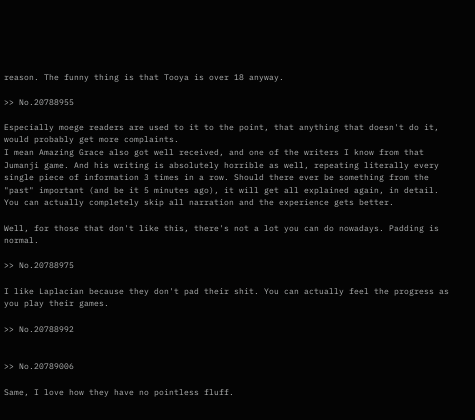reason. The funny thing is that Tooya is over 18 anyway.

>> No.20788955

Especially moege readers are used to it to the point, that anything that doesn't do it, would probably get more complaints.
I mean Amazing Grace also got well received, and one of the writers I know from that Jumanji game. And his writing is absolutely horrible as well, repeating literally every single piece of information 3 times in a row. Should there ever be something from the "past" important (and be it 5 minutes ago), it will get all explained again, in detail. You can actually completely skip all narration and the experience gets better.

Well, for those that don't like this, there's not a lot you can do nowadays. Padding is normal.

>> No.20788975

I like Laplacian because they don't pad their shit. You can actually feel the progress as you play their games.

>> No.20788992


>> No.20789006

Same, I love how they have no pointless fluff.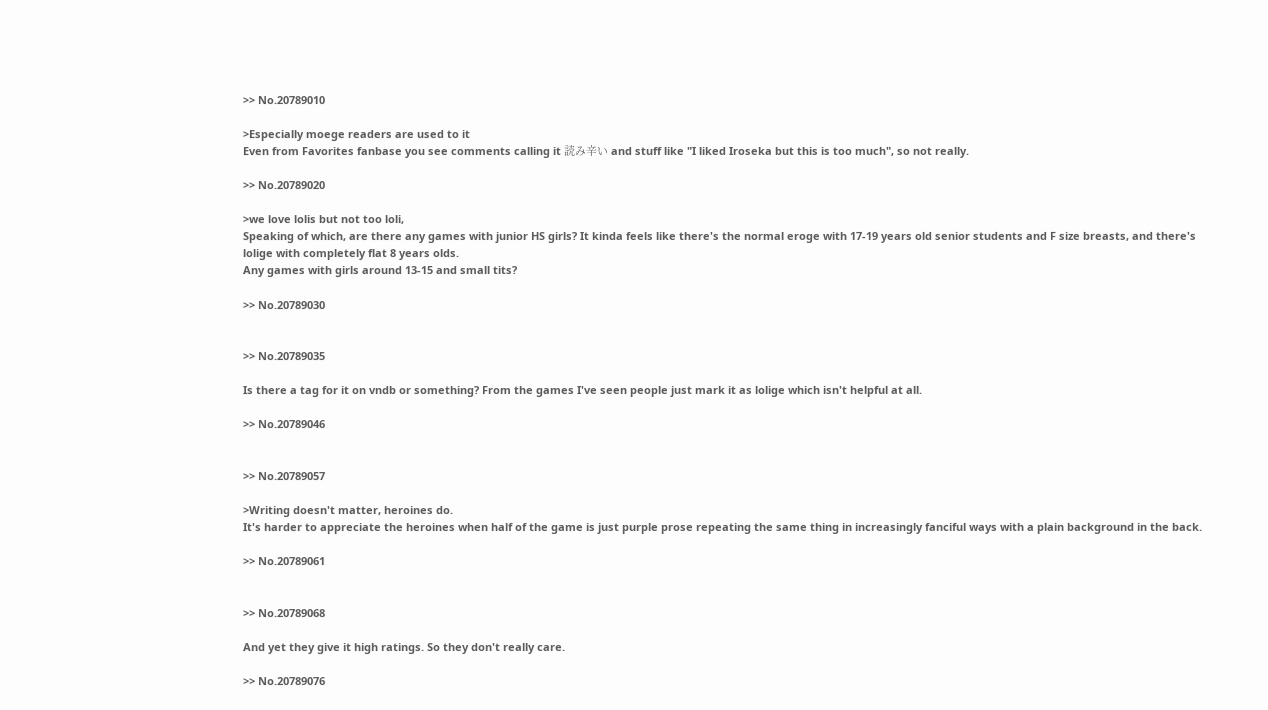>> No.20789010

>Especially moege readers are used to it
Even from Favorites fanbase you see comments calling it 読み辛い and stuff like "I liked Iroseka but this is too much", so not really.

>> No.20789020

>we love lolis but not too loli,
Speaking of which, are there any games with junior HS girls? It kinda feels like there's the normal eroge with 17-19 years old senior students and F size breasts, and there's lolige with completely flat 8 years olds.
Any games with girls around 13-15 and small tits?

>> No.20789030


>> No.20789035

Is there a tag for it on vndb or something? From the games I've seen people just mark it as lolige which isn't helpful at all.

>> No.20789046


>> No.20789057

>Writing doesn't matter, heroines do.
It's harder to appreciate the heroines when half of the game is just purple prose repeating the same thing in increasingly fanciful ways with a plain background in the back.

>> No.20789061


>> No.20789068

And yet they give it high ratings. So they don't really care.

>> No.20789076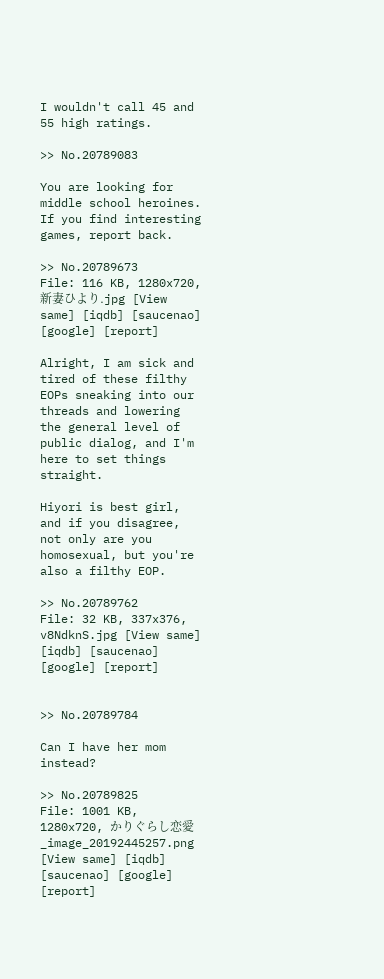I wouldn't call 45 and 55 high ratings.

>> No.20789083

You are looking for middle school heroines. If you find interesting games, report back.

>> No.20789673
File: 116 KB, 1280x720, 新妻ひより.jpg [View same] [iqdb] [saucenao] [google] [report]

Alright, I am sick and tired of these filthy EOPs sneaking into our threads and lowering the general level of public dialog, and I'm here to set things straight.

Hiyori is best girl, and if you disagree, not only are you homosexual, but you're also a filthy EOP.

>> No.20789762
File: 32 KB, 337x376, v8NdknS.jpg [View same] [iqdb] [saucenao] [google] [report]


>> No.20789784

Can I have her mom instead?

>> No.20789825
File: 1001 KB, 1280x720, かりぐらし恋愛_image_20192445257.png [View same] [iqdb] [saucenao] [google] [report]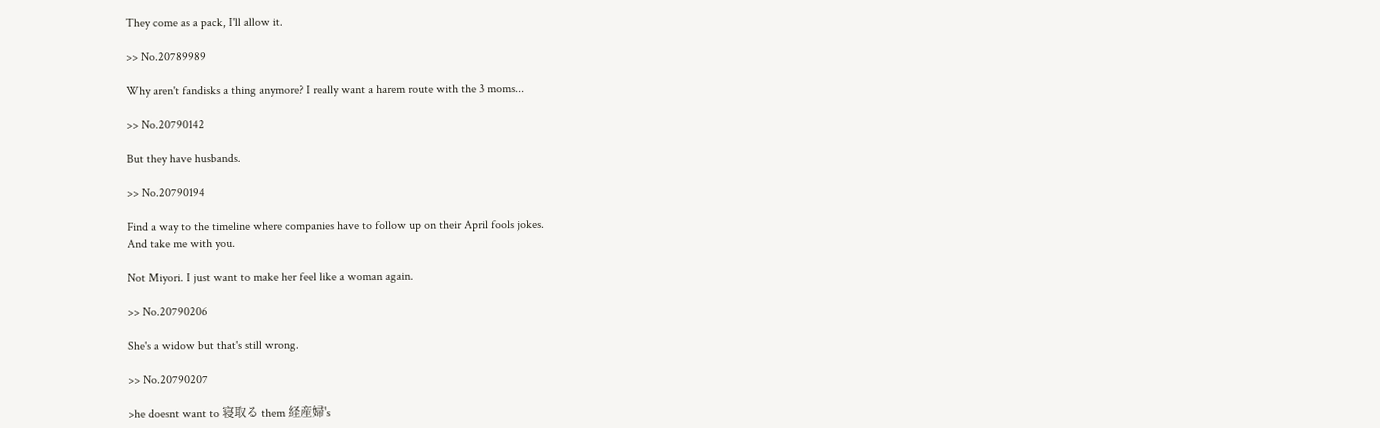They come as a pack, I'll allow it.

>> No.20789989

Why aren't fandisks a thing anymore? I really want a harem route with the 3 moms...

>> No.20790142

But they have husbands.

>> No.20790194

Find a way to the timeline where companies have to follow up on their April fools jokes.
And take me with you.

Not Miyori. I just want to make her feel like a woman again.

>> No.20790206

She's a widow but that's still wrong.

>> No.20790207

>he doesnt want to 寝取る them 経産婦's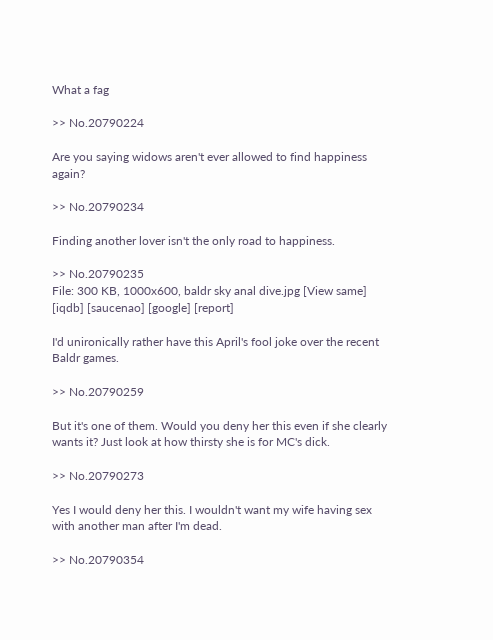What a fag

>> No.20790224

Are you saying widows aren't ever allowed to find happiness again?

>> No.20790234

Finding another lover isn't the only road to happiness.

>> No.20790235
File: 300 KB, 1000x600, baldr sky anal dive.jpg [View same] [iqdb] [saucenao] [google] [report]

I'd unironically rather have this April's fool joke over the recent Baldr games.

>> No.20790259

But it's one of them. Would you deny her this even if she clearly wants it? Just look at how thirsty she is for MC's dick.

>> No.20790273

Yes I would deny her this. I wouldn't want my wife having sex with another man after I'm dead.

>> No.20790354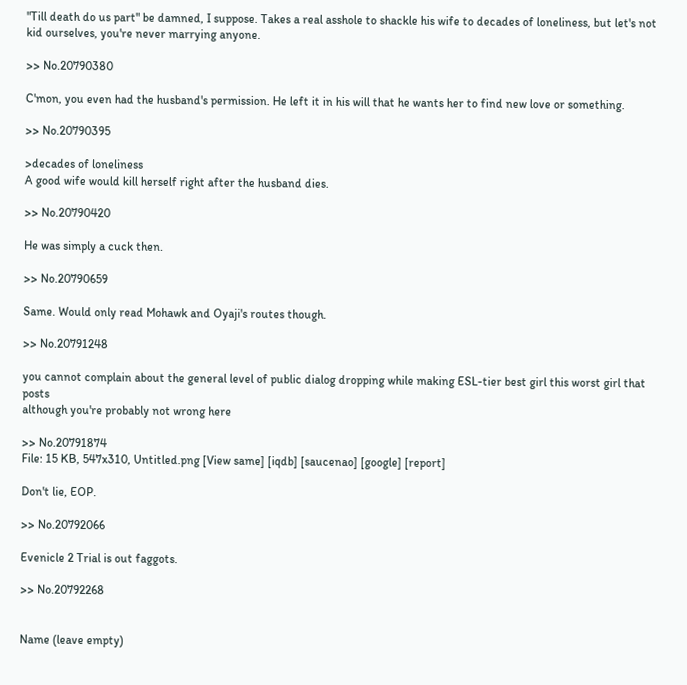"Till death do us part" be damned, I suppose. Takes a real asshole to shackle his wife to decades of loneliness, but let's not kid ourselves, you're never marrying anyone.

>> No.20790380

C'mon, you even had the husband's permission. He left it in his will that he wants her to find new love or something.

>> No.20790395

>decades of loneliness
A good wife would kill herself right after the husband dies.

>> No.20790420

He was simply a cuck then.

>> No.20790659

Same. Would only read Mohawk and Oyaji's routes though.

>> No.20791248

you cannot complain about the general level of public dialog dropping while making ESL-tier best girl this worst girl that posts
although you're probably not wrong here

>> No.20791874
File: 15 KB, 547x310, Untitled.png [View same] [iqdb] [saucenao] [google] [report]

Don't lie, EOP.

>> No.20792066

Evenicle 2 Trial is out faggots.

>> No.20792268


Name (leave empty)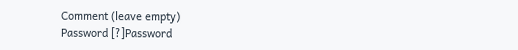Comment (leave empty)
Password [?]Password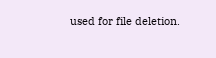used for file deletion.